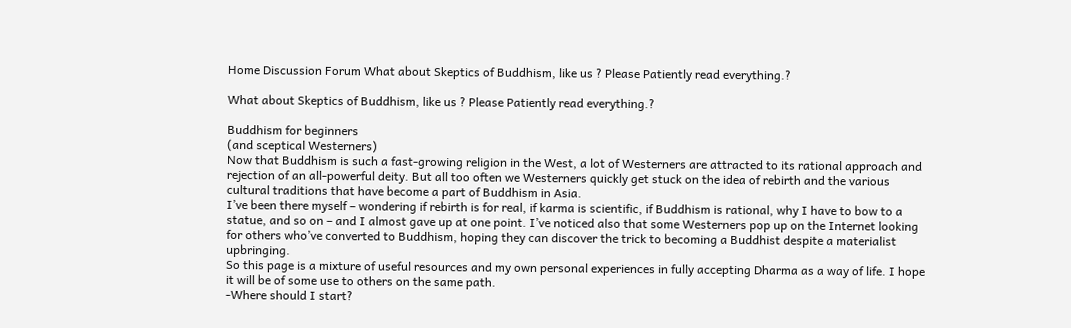Home Discussion Forum What about Skeptics of Buddhism, like us ? Please Patiently read everything.?

What about Skeptics of Buddhism, like us ? Please Patiently read everything.?

Buddhism for beginners
(and sceptical Westerners)
Now that Buddhism is such a fast-growing religion in the West, a lot of Westerners are attracted to its rational approach and rejection of an all-powerful deity. But all too often we Westerners quickly get stuck on the idea of rebirth and the various cultural traditions that have become a part of Buddhism in Asia.
I’ve been there myself – wondering if rebirth is for real, if karma is scientific, if Buddhism is rational, why I have to bow to a statue, and so on – and I almost gave up at one point. I’ve noticed also that some Westerners pop up on the Internet looking for others who’ve converted to Buddhism, hoping they can discover the trick to becoming a Buddhist despite a materialist upbringing.
So this page is a mixture of useful resources and my own personal experiences in fully accepting Dharma as a way of life. I hope it will be of some use to others on the same path.
-Where should I start?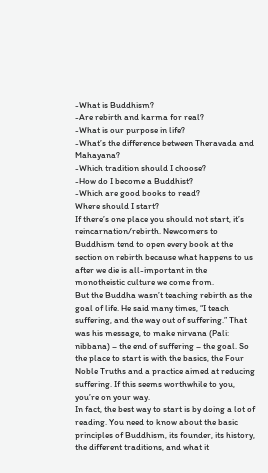-What is Buddhism?
-Are rebirth and karma for real?
-What is our purpose in life?
-What’s the difference between Theravada and Mahayana?
-Which tradition should I choose?
-How do I become a Buddhist?
-Which are good books to read?
Where should I start?
If there’s one place you should not start, it’s reincarnation/rebirth. Newcomers to Buddhism tend to open every book at the section on rebirth because what happens to us after we die is all-important in the monotheistic culture we come from.
But the Buddha wasn’t teaching rebirth as the goal of life. He said many times, “I teach suffering, and the way out of suffering.” That was his message, to make nirvana (Pali: nibbana) – the end of suffering – the goal. So the place to start is with the basics, the Four Noble Truths and a practice aimed at reducing suffering. If this seems worthwhile to you, you’re on your way.
In fact, the best way to start is by doing a lot of reading. You need to know about the basic principles of Buddhism, its founder, its history, the different traditions, and what it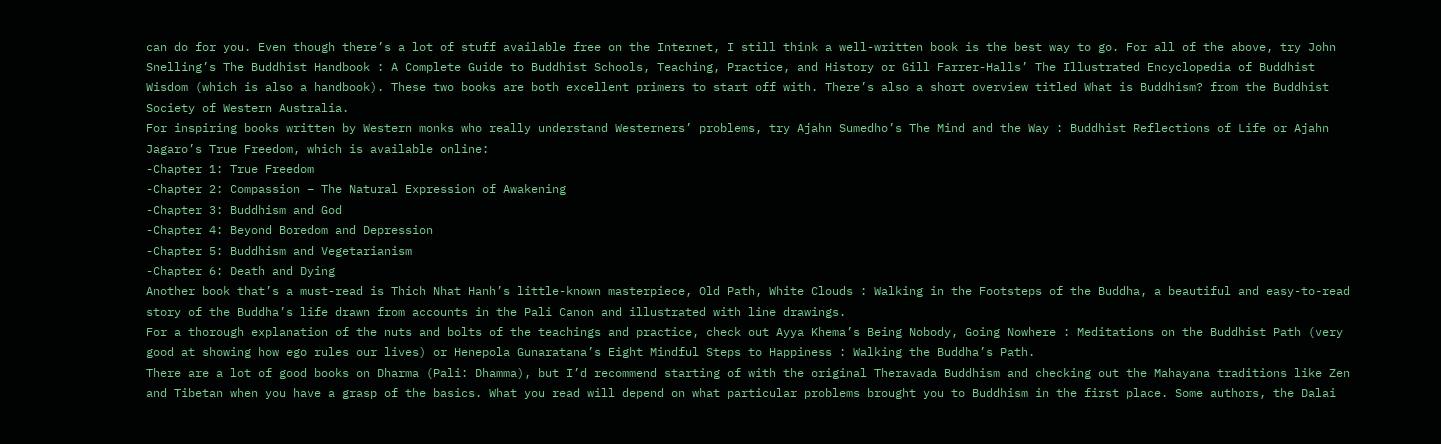can do for you. Even though there’s a lot of stuff available free on the Internet, I still think a well-written book is the best way to go. For all of the above, try John Snelling’s The Buddhist Handbook : A Complete Guide to Buddhist Schools, Teaching, Practice, and History or Gill Farrer-Halls’ The Illustrated Encyclopedia of Buddhist Wisdom (which is also a handbook). These two books are both excellent primers to start off with. There’s also a short overview titled What is Buddhism? from the Buddhist Society of Western Australia.
For inspiring books written by Western monks who really understand Westerners’ problems, try Ajahn Sumedho’s The Mind and the Way : Buddhist Reflections of Life or Ajahn Jagaro’s True Freedom, which is available online:
-Chapter 1: True Freedom
-Chapter 2: Compassion – The Natural Expression of Awakening
-Chapter 3: Buddhism and God
-Chapter 4: Beyond Boredom and Depression
-Chapter 5: Buddhism and Vegetarianism
-Chapter 6: Death and Dying
Another book that’s a must-read is Thich Nhat Hanh’s little-known masterpiece, Old Path, White Clouds : Walking in the Footsteps of the Buddha, a beautiful and easy-to-read story of the Buddha’s life drawn from accounts in the Pali Canon and illustrated with line drawings.
For a thorough explanation of the nuts and bolts of the teachings and practice, check out Ayya Khema’s Being Nobody, Going Nowhere : Meditations on the Buddhist Path (very good at showing how ego rules our lives) or Henepola Gunaratana’s Eight Mindful Steps to Happiness : Walking the Buddha’s Path.
There are a lot of good books on Dharma (Pali: Dhamma), but I’d recommend starting of with the original Theravada Buddhism and checking out the Mahayana traditions like Zen and Tibetan when you have a grasp of the basics. What you read will depend on what particular problems brought you to Buddhism in the first place. Some authors, the Dalai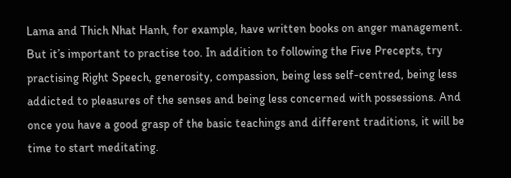Lama and Thich Nhat Hanh, for example, have written books on anger management.
But it’s important to practise too. In addition to following the Five Precepts, try practising Right Speech, generosity, compassion, being less self-centred, being less addicted to pleasures of the senses and being less concerned with possessions. And once you have a good grasp of the basic teachings and different traditions, it will be time to start meditating.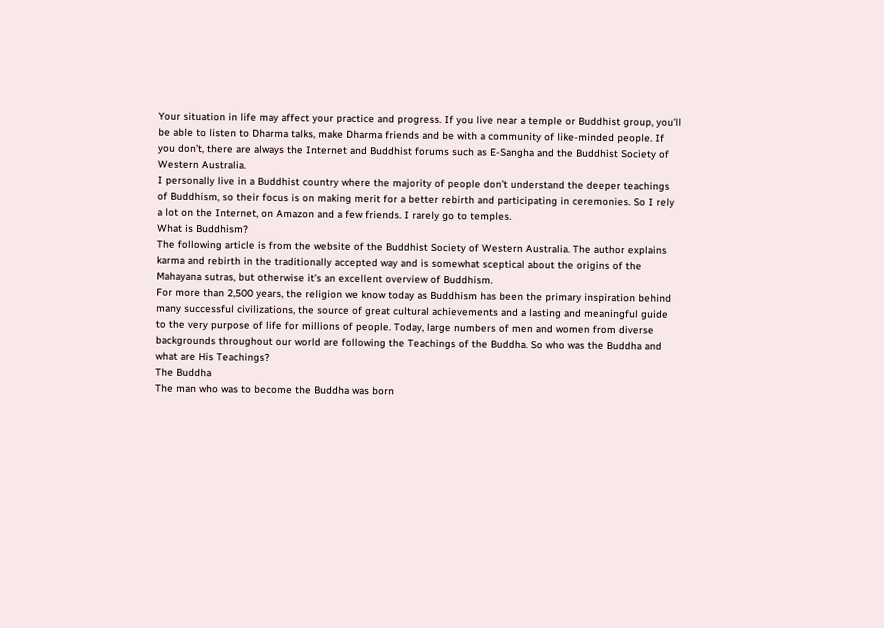Your situation in life may affect your practice and progress. If you live near a temple or Buddhist group, you’ll be able to listen to Dharma talks, make Dharma friends and be with a community of like-minded people. If you don’t, there are always the Internet and Buddhist forums such as E-Sangha and the Buddhist Society of Western Australia.
I personally live in a Buddhist country where the majority of people don’t understand the deeper teachings of Buddhism, so their focus is on making merit for a better rebirth and participating in ceremonies. So I rely a lot on the Internet, on Amazon and a few friends. I rarely go to temples.
What is Buddhism?
The following article is from the website of the Buddhist Society of Western Australia. The author explains karma and rebirth in the traditionally accepted way and is somewhat sceptical about the origins of the Mahayana sutras, but otherwise it’s an excellent overview of Buddhism.
For more than 2,500 years, the religion we know today as Buddhism has been the primary inspiration behind many successful civilizations, the source of great cultural achievements and a lasting and meaningful guide to the very purpose of life for millions of people. Today, large numbers of men and women from diverse backgrounds throughout our world are following the Teachings of the Buddha. So who was the Buddha and what are His Teachings?
The Buddha
The man who was to become the Buddha was born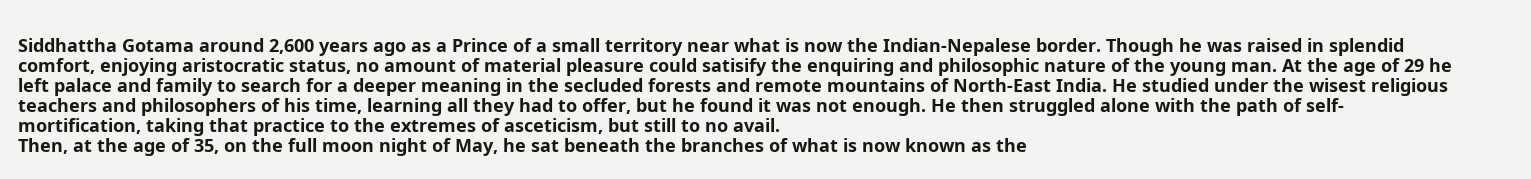Siddhattha Gotama around 2,600 years ago as a Prince of a small territory near what is now the Indian-Nepalese border. Though he was raised in splendid comfort, enjoying aristocratic status, no amount of material pleasure could satisify the enquiring and philosophic nature of the young man. At the age of 29 he left palace and family to search for a deeper meaning in the secluded forests and remote mountains of North-East India. He studied under the wisest religious teachers and philosophers of his time, learning all they had to offer, but he found it was not enough. He then struggled alone with the path of self- mortification, taking that practice to the extremes of asceticism, but still to no avail.
Then, at the age of 35, on the full moon night of May, he sat beneath the branches of what is now known as the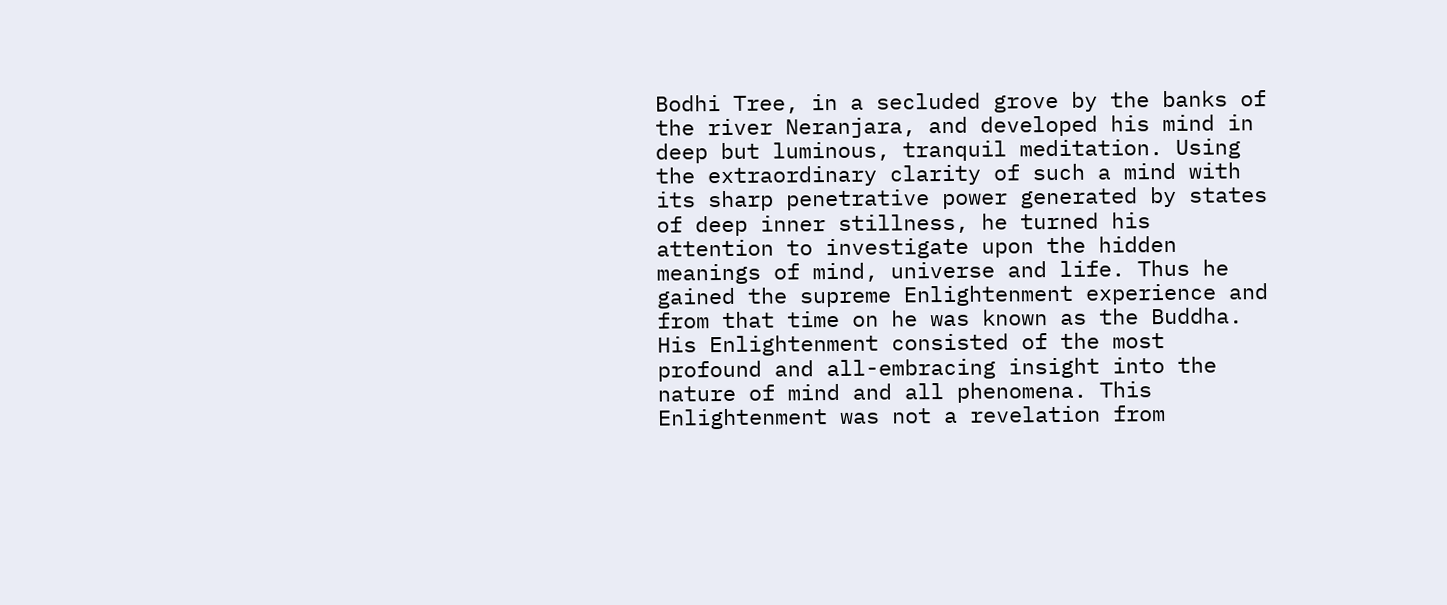Bodhi Tree, in a secluded grove by the banks of the river Neranjara, and developed his mind in deep but luminous, tranquil meditation. Using the extraordinary clarity of such a mind with its sharp penetrative power generated by states of deep inner stillness, he turned his attention to investigate upon the hidden meanings of mind, universe and life. Thus he gained the supreme Enlightenment experience and from that time on he was known as the Buddha. His Enlightenment consisted of the most profound and all-embracing insight into the nature of mind and all phenomena. This Enlightenment was not a revelation from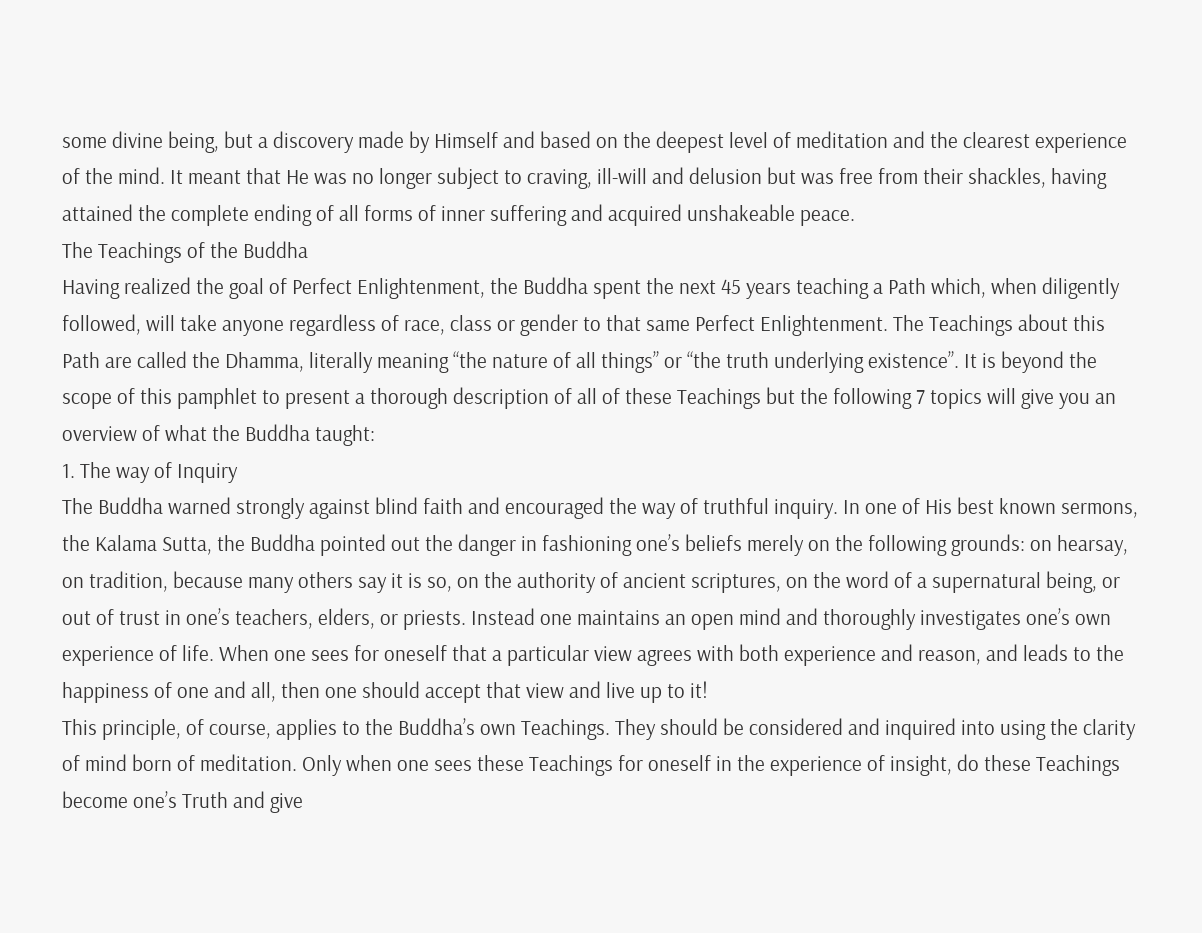some divine being, but a discovery made by Himself and based on the deepest level of meditation and the clearest experience of the mind. It meant that He was no longer subject to craving, ill-will and delusion but was free from their shackles, having attained the complete ending of all forms of inner suffering and acquired unshakeable peace.
The Teachings of the Buddha
Having realized the goal of Perfect Enlightenment, the Buddha spent the next 45 years teaching a Path which, when diligently followed, will take anyone regardless of race, class or gender to that same Perfect Enlightenment. The Teachings about this Path are called the Dhamma, literally meaning “the nature of all things” or “the truth underlying existence”. It is beyond the scope of this pamphlet to present a thorough description of all of these Teachings but the following 7 topics will give you an overview of what the Buddha taught:
1. The way of Inquiry
The Buddha warned strongly against blind faith and encouraged the way of truthful inquiry. In one of His best known sermons, the Kalama Sutta, the Buddha pointed out the danger in fashioning one’s beliefs merely on the following grounds: on hearsay, on tradition, because many others say it is so, on the authority of ancient scriptures, on the word of a supernatural being, or out of trust in one’s teachers, elders, or priests. Instead one maintains an open mind and thoroughly investigates one’s own experience of life. When one sees for oneself that a particular view agrees with both experience and reason, and leads to the happiness of one and all, then one should accept that view and live up to it!
This principle, of course, applies to the Buddha’s own Teachings. They should be considered and inquired into using the clarity of mind born of meditation. Only when one sees these Teachings for oneself in the experience of insight, do these Teachings become one’s Truth and give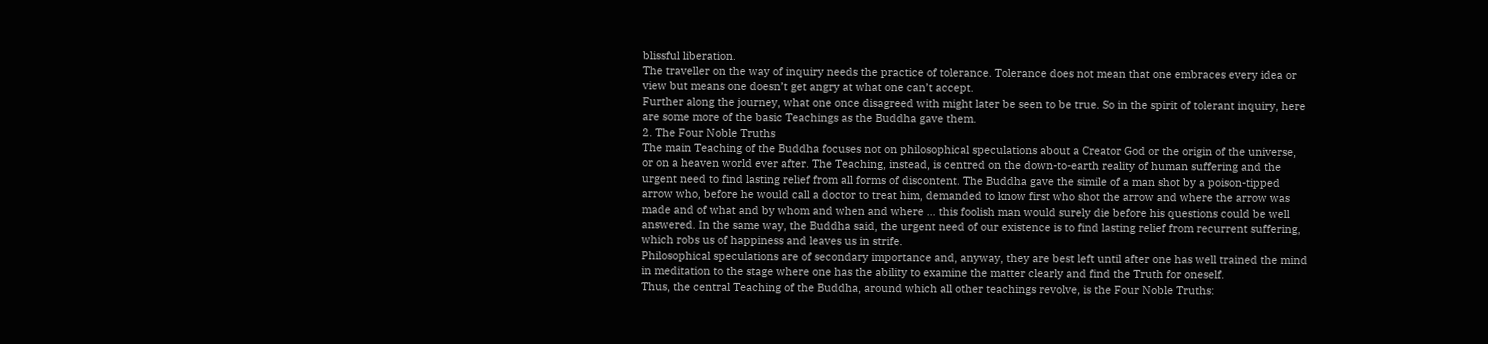blissful liberation.
The traveller on the way of inquiry needs the practice of tolerance. Tolerance does not mean that one embraces every idea or view but means one doesn’t get angry at what one can’t accept.
Further along the journey, what one once disagreed with might later be seen to be true. So in the spirit of tolerant inquiry, here are some more of the basic Teachings as the Buddha gave them.
2. The Four Noble Truths
The main Teaching of the Buddha focuses not on philosophical speculations about a Creator God or the origin of the universe, or on a heaven world ever after. The Teaching, instead, is centred on the down-to-earth reality of human suffering and the urgent need to find lasting relief from all forms of discontent. The Buddha gave the simile of a man shot by a poison-tipped arrow who, before he would call a doctor to treat him, demanded to know first who shot the arrow and where the arrow was made and of what and by whom and when and where … this foolish man would surely die before his questions could be well answered. In the same way, the Buddha said, the urgent need of our existence is to find lasting relief from recurrent suffering, which robs us of happiness and leaves us in strife.
Philosophical speculations are of secondary importance and, anyway, they are best left until after one has well trained the mind in meditation to the stage where one has the ability to examine the matter clearly and find the Truth for oneself.
Thus, the central Teaching of the Buddha, around which all other teachings revolve, is the Four Noble Truths: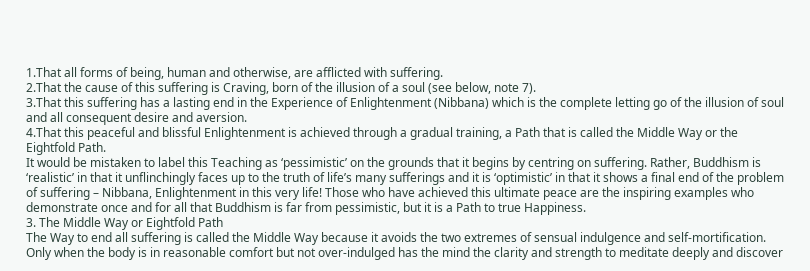1.That all forms of being, human and otherwise, are afflicted with suffering.
2.That the cause of this suffering is Craving, born of the illusion of a soul (see below, note 7).
3.That this suffering has a lasting end in the Experience of Enlightenment (Nibbana) which is the complete letting go of the illusion of soul and all consequent desire and aversion.
4.That this peaceful and blissful Enlightenment is achieved through a gradual training, a Path that is called the Middle Way or the Eightfold Path.
It would be mistaken to label this Teaching as ‘pessimistic’ on the grounds that it begins by centring on suffering. Rather, Buddhism is ‘realistic’ in that it unflinchingly faces up to the truth of life’s many sufferings and it is ‘optimistic’ in that it shows a final end of the problem of suffering – Nibbana, Enlightenment in this very life! Those who have achieved this ultimate peace are the inspiring examples who demonstrate once and for all that Buddhism is far from pessimistic, but it is a Path to true Happiness.
3. The Middle Way or Eightfold Path
The Way to end all suffering is called the Middle Way because it avoids the two extremes of sensual indulgence and self-mortification. Only when the body is in reasonable comfort but not over-indulged has the mind the clarity and strength to meditate deeply and discover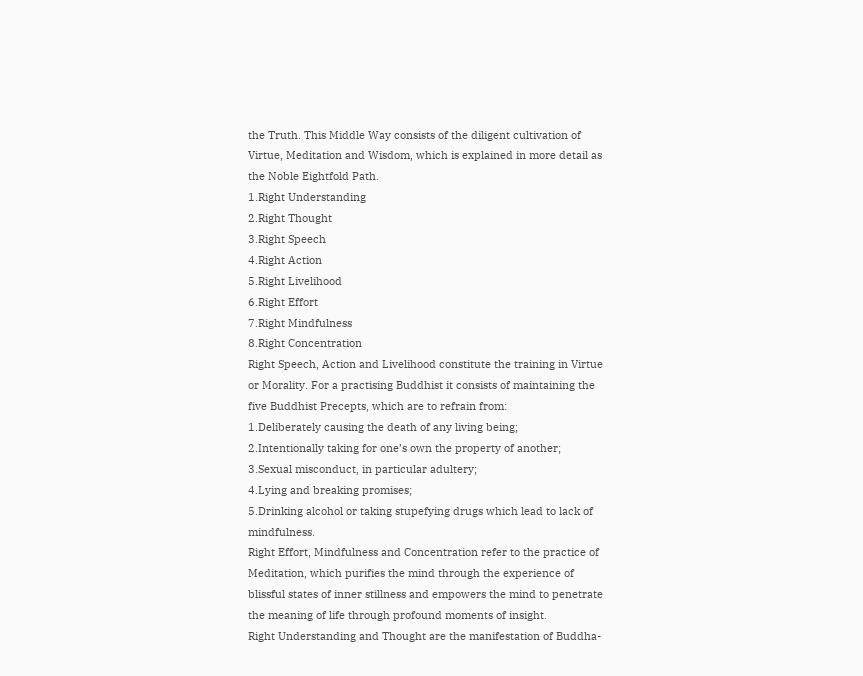the Truth. This Middle Way consists of the diligent cultivation of Virtue, Meditation and Wisdom, which is explained in more detail as the Noble Eightfold Path.
1.Right Understanding
2.Right Thought
3.Right Speech
4.Right Action
5.Right Livelihood
6.Right Effort
7.Right Mindfulness
8.Right Concentration
Right Speech, Action and Livelihood constitute the training in Virtue or Morality. For a practising Buddhist it consists of maintaining the five Buddhist Precepts, which are to refrain from:
1.Deliberately causing the death of any living being;
2.Intentionally taking for one’s own the property of another;
3.Sexual misconduct, in particular adultery;
4.Lying and breaking promises;
5.Drinking alcohol or taking stupefying drugs which lead to lack of mindfulness.
Right Effort, Mindfulness and Concentration refer to the practice of Meditation, which purifies the mind through the experience of blissful states of inner stillness and empowers the mind to penetrate the meaning of life through profound moments of insight.
Right Understanding and Thought are the manifestation of Buddha-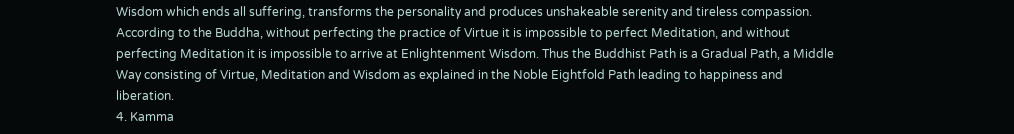Wisdom which ends all suffering, transforms the personality and produces unshakeable serenity and tireless compassion.
According to the Buddha, without perfecting the practice of Virtue it is impossible to perfect Meditation, and without perfecting Meditation it is impossible to arrive at Enlightenment Wisdom. Thus the Buddhist Path is a Gradual Path, a Middle Way consisting of Virtue, Meditation and Wisdom as explained in the Noble Eightfold Path leading to happiness and liberation.
4. Kamma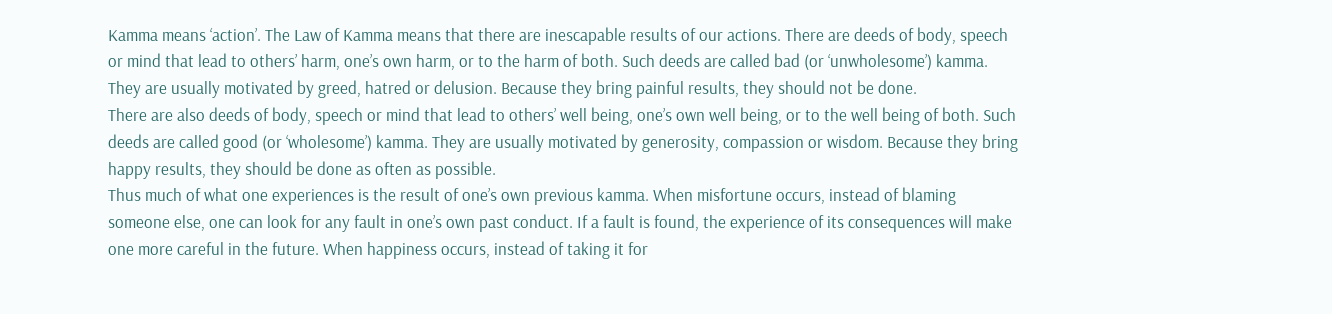Kamma means ‘action’. The Law of Kamma means that there are inescapable results of our actions. There are deeds of body, speech or mind that lead to others’ harm, one’s own harm, or to the harm of both. Such deeds are called bad (or ‘unwholesome’) kamma. They are usually motivated by greed, hatred or delusion. Because they bring painful results, they should not be done.
There are also deeds of body, speech or mind that lead to others’ well being, one’s own well being, or to the well being of both. Such deeds are called good (or ‘wholesome’) kamma. They are usually motivated by generosity, compassion or wisdom. Because they bring happy results, they should be done as often as possible.
Thus much of what one experiences is the result of one’s own previous kamma. When misfortune occurs, instead of blaming someone else, one can look for any fault in one’s own past conduct. If a fault is found, the experience of its consequences will make one more careful in the future. When happiness occurs, instead of taking it for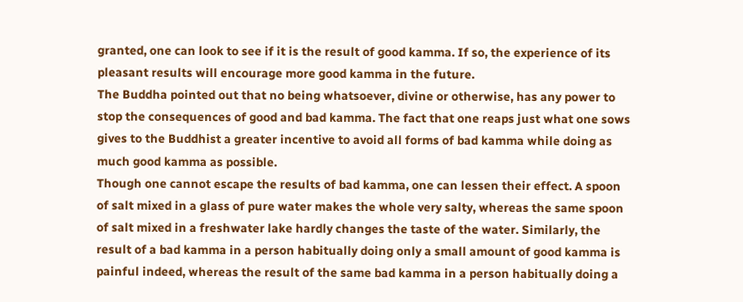granted, one can look to see if it is the result of good kamma. If so, the experience of its pleasant results will encourage more good kamma in the future.
The Buddha pointed out that no being whatsoever, divine or otherwise, has any power to stop the consequences of good and bad kamma. The fact that one reaps just what one sows gives to the Buddhist a greater incentive to avoid all forms of bad kamma while doing as much good kamma as possible.
Though one cannot escape the results of bad kamma, one can lessen their effect. A spoon of salt mixed in a glass of pure water makes the whole very salty, whereas the same spoon of salt mixed in a freshwater lake hardly changes the taste of the water. Similarly, the result of a bad kamma in a person habitually doing only a small amount of good kamma is painful indeed, whereas the result of the same bad kamma in a person habitually doing a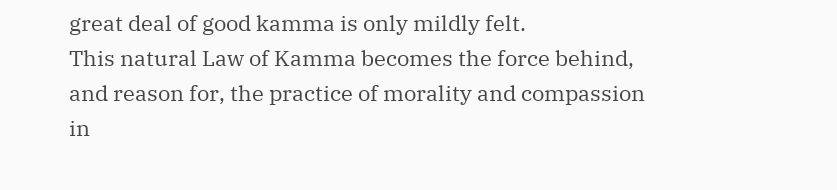great deal of good kamma is only mildly felt.
This natural Law of Kamma becomes the force behind, and reason for, the practice of morality and compassion in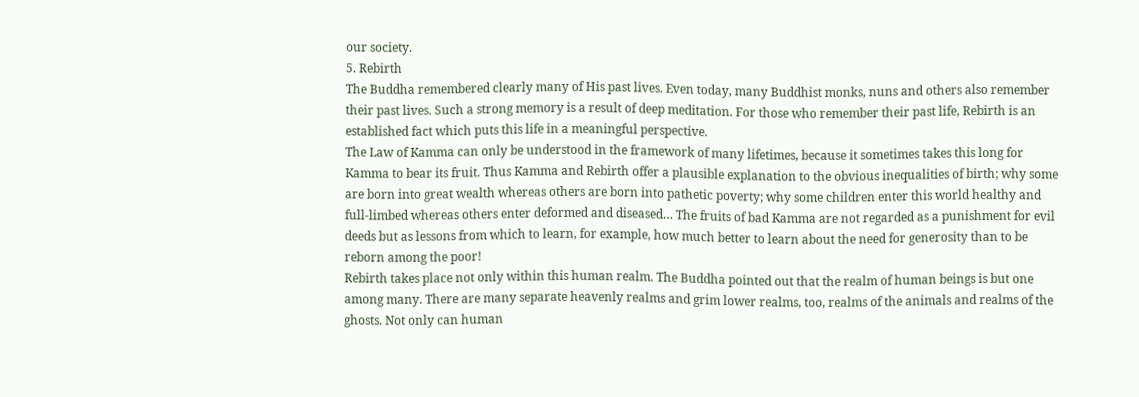our society.
5. Rebirth
The Buddha remembered clearly many of His past lives. Even today, many Buddhist monks, nuns and others also remember their past lives. Such a strong memory is a result of deep meditation. For those who remember their past life, Rebirth is an established fact which puts this life in a meaningful perspective.
The Law of Kamma can only be understood in the framework of many lifetimes, because it sometimes takes this long for Kamma to bear its fruit. Thus Kamma and Rebirth offer a plausible explanation to the obvious inequalities of birth; why some are born into great wealth whereas others are born into pathetic poverty; why some children enter this world healthy and full-limbed whereas others enter deformed and diseased… The fruits of bad Kamma are not regarded as a punishment for evil deeds but as lessons from which to learn, for example, how much better to learn about the need for generosity than to be reborn among the poor!
Rebirth takes place not only within this human realm. The Buddha pointed out that the realm of human beings is but one among many. There are many separate heavenly realms and grim lower realms, too, realms of the animals and realms of the ghosts. Not only can human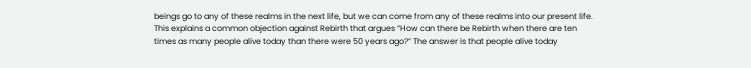beings go to any of these realms in the next life, but we can come from any of these realms into our present life. This explains a common objection against Rebirth that argues “How can there be Rebirth when there are ten times as many people alive today than there were 50 years ago?” The answer is that people alive today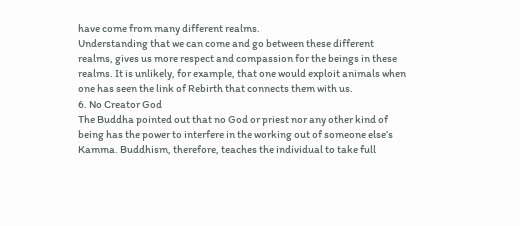have come from many different realms.
Understanding that we can come and go between these different realms, gives us more respect and compassion for the beings in these realms. It is unlikely, for example, that one would exploit animals when one has seen the link of Rebirth that connects them with us.
6. No Creator God
The Buddha pointed out that no God or priest nor any other kind of being has the power to interfere in the working out of someone else’s Kamma. Buddhism, therefore, teaches the individual to take full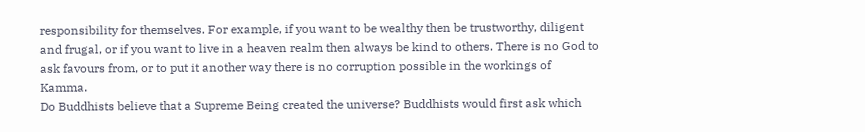responsibility for themselves. For example, if you want to be wealthy then be trustworthy, diligent and frugal, or if you want to live in a heaven realm then always be kind to others. There is no God to ask favours from, or to put it another way there is no corruption possible in the workings of Kamma.
Do Buddhists believe that a Supreme Being created the universe? Buddhists would first ask which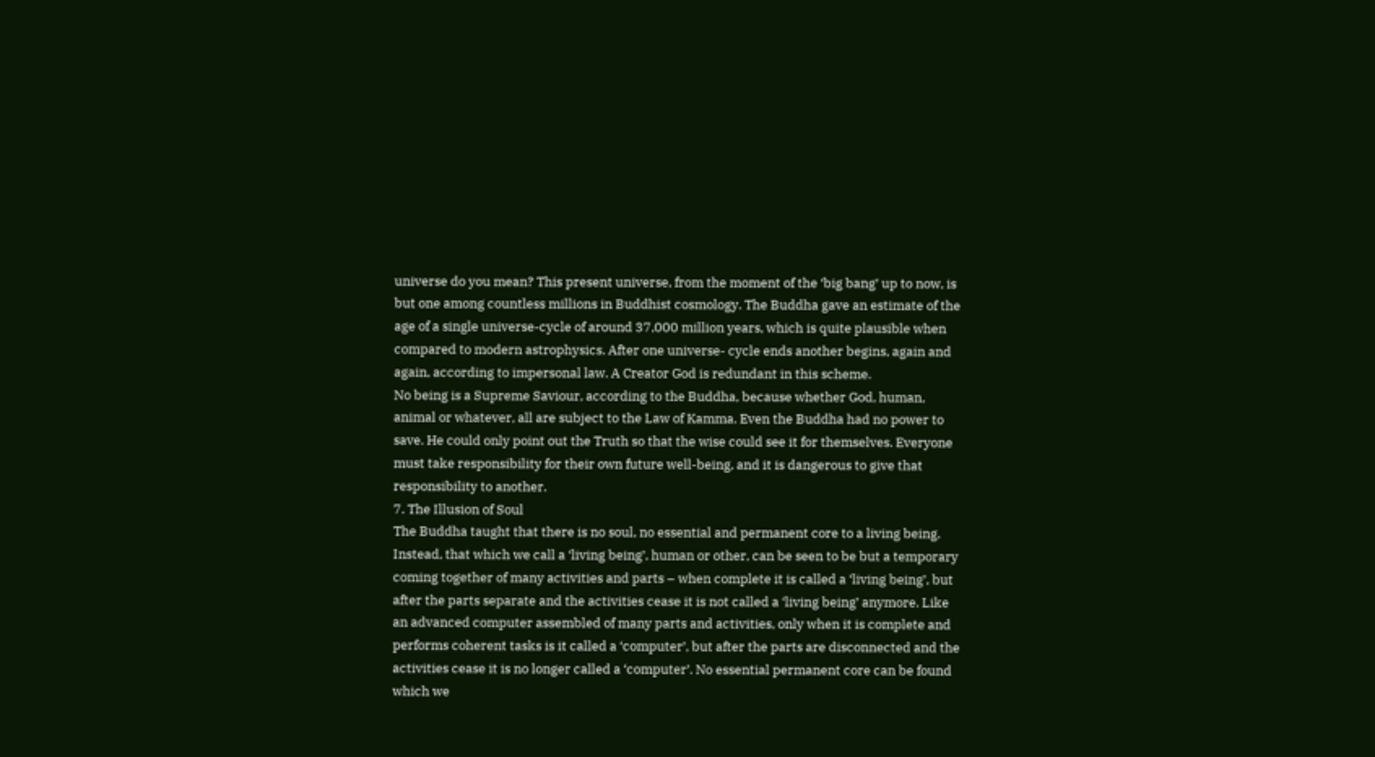universe do you mean? This present universe, from the moment of the ‘big bang’ up to now, is but one among countless millions in Buddhist cosmology. The Buddha gave an estimate of the age of a single universe-cycle of around 37,000 million years, which is quite plausible when compared to modern astrophysics. After one universe- cycle ends another begins, again and again, according to impersonal law. A Creator God is redundant in this scheme.
No being is a Supreme Saviour, according to the Buddha, because whether God, human, animal or whatever, all are subject to the Law of Kamma. Even the Buddha had no power to save. He could only point out the Truth so that the wise could see it for themselves. Everyone must take responsibility for their own future well-being, and it is dangerous to give that responsibility to another.
7. The Illusion of Soul
The Buddha taught that there is no soul, no essential and permanent core to a living being. Instead, that which we call a ‘living being’, human or other, can be seen to be but a temporary coming together of many activities and parts – when complete it is called a ‘living being’, but after the parts separate and the activities cease it is not called a ‘living being’ anymore. Like an advanced computer assembled of many parts and activities, only when it is complete and performs coherent tasks is it called a ‘computer’, but after the parts are disconnected and the activities cease it is no longer called a ‘computer’. No essential permanent core can be found which we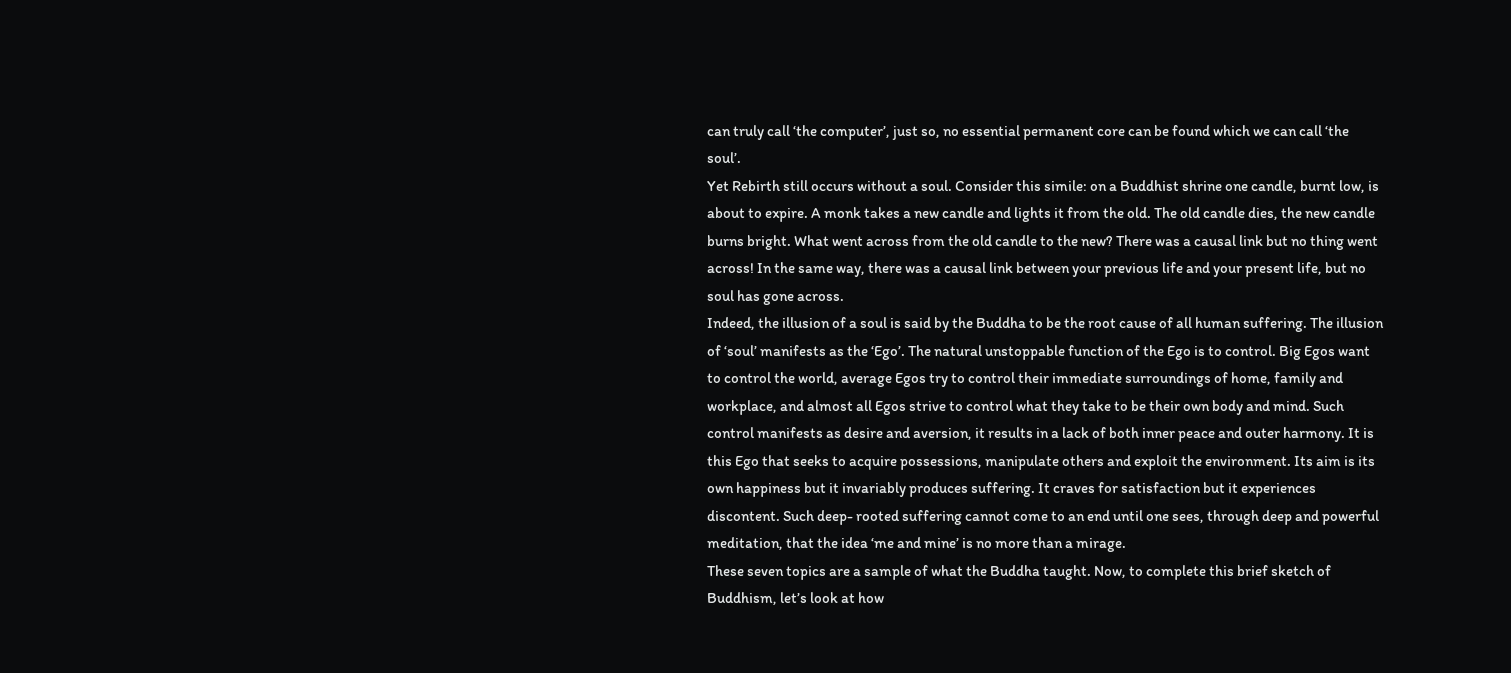can truly call ‘the computer’, just so, no essential permanent core can be found which we can call ‘the soul’.
Yet Rebirth still occurs without a soul. Consider this simile: on a Buddhist shrine one candle, burnt low, is about to expire. A monk takes a new candle and lights it from the old. The old candle dies, the new candle burns bright. What went across from the old candle to the new? There was a causal link but no thing went across! In the same way, there was a causal link between your previous life and your present life, but no soul has gone across.
Indeed, the illusion of a soul is said by the Buddha to be the root cause of all human suffering. The illusion of ‘soul’ manifests as the ‘Ego’. The natural unstoppable function of the Ego is to control. Big Egos want to control the world, average Egos try to control their immediate surroundings of home, family and workplace, and almost all Egos strive to control what they take to be their own body and mind. Such control manifests as desire and aversion, it results in a lack of both inner peace and outer harmony. It is this Ego that seeks to acquire possessions, manipulate others and exploit the environment. Its aim is its own happiness but it invariably produces suffering. It craves for satisfaction but it experiences discontent. Such deep- rooted suffering cannot come to an end until one sees, through deep and powerful meditation, that the idea ‘me and mine’ is no more than a mirage.
These seven topics are a sample of what the Buddha taught. Now, to complete this brief sketch of Buddhism, let’s look at how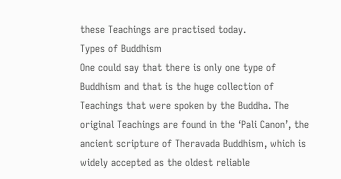these Teachings are practised today.
Types of Buddhism
One could say that there is only one type of Buddhism and that is the huge collection of Teachings that were spoken by the Buddha. The original Teachings are found in the ‘Pali Canon’, the ancient scripture of Theravada Buddhism, which is widely accepted as the oldest reliable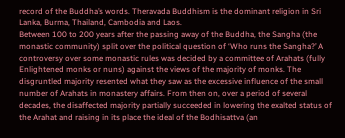record of the Buddha’s words. Theravada Buddhism is the dominant religion in Sri Lanka, Burma, Thailand, Cambodia and Laos.
Between 100 to 200 years after the passing away of the Buddha, the Sangha (the monastic community) split over the political question of ‘Who runs the Sangha?’ A controversy over some monastic rules was decided by a committee of Arahats (fully Enlightened monks or nuns) against the views of the majority of monks. The disgruntled majority resented what they saw as the excessive influence of the small number of Arahats in monastery affairs. From then on, over a period of several decades, the disaffected majority partially succeeded in lowering the exalted status of the Arahat and raising in its place the ideal of the Bodhisattva (an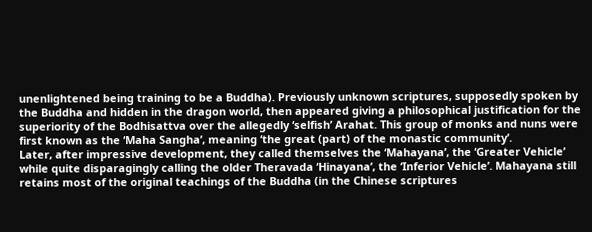unenlightened being training to be a Buddha). Previously unknown scriptures, supposedly spoken by the Buddha and hidden in the dragon world, then appeared giving a philosophical justification for the superiority of the Bodhisattva over the allegedly ‘selfish’ Arahat. This group of monks and nuns were first known as the ‘Maha Sangha’, meaning ‘the great (part) of the monastic community’.
Later, after impressive development, they called themselves the ‘Mahayana’, the ‘Greater Vehicle’ while quite disparagingly calling the older Theravada ‘Hinayana’, the ‘Inferior Vehicle’. Mahayana still retains most of the original teachings of the Buddha (in the Chinese scriptures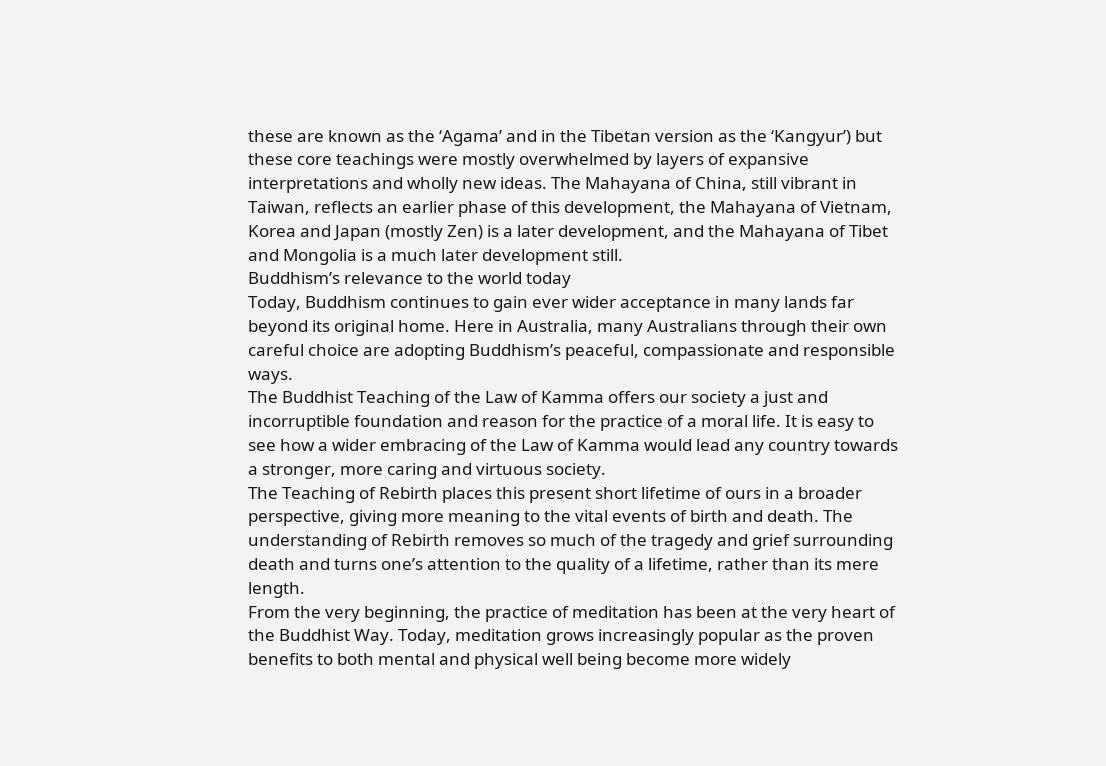these are known as the ‘Agama’ and in the Tibetan version as the ‘Kangyur’) but these core teachings were mostly overwhelmed by layers of expansive interpretations and wholly new ideas. The Mahayana of China, still vibrant in Taiwan, reflects an earlier phase of this development, the Mahayana of Vietnam, Korea and Japan (mostly Zen) is a later development, and the Mahayana of Tibet and Mongolia is a much later development still.
Buddhism’s relevance to the world today
Today, Buddhism continues to gain ever wider acceptance in many lands far beyond its original home. Here in Australia, many Australians through their own careful choice are adopting Buddhism’s peaceful, compassionate and responsible ways.
The Buddhist Teaching of the Law of Kamma offers our society a just and incorruptible foundation and reason for the practice of a moral life. It is easy to see how a wider embracing of the Law of Kamma would lead any country towards a stronger, more caring and virtuous society.
The Teaching of Rebirth places this present short lifetime of ours in a broader perspective, giving more meaning to the vital events of birth and death. The understanding of Rebirth removes so much of the tragedy and grief surrounding death and turns one’s attention to the quality of a lifetime, rather than its mere length.
From the very beginning, the practice of meditation has been at the very heart of the Buddhist Way. Today, meditation grows increasingly popular as the proven benefits to both mental and physical well being become more widely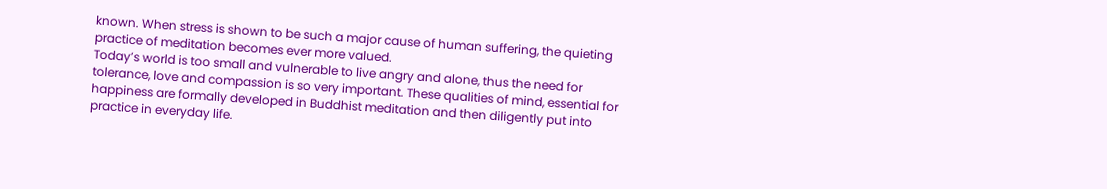known. When stress is shown to be such a major cause of human suffering, the quieting practice of meditation becomes ever more valued.
Today’s world is too small and vulnerable to live angry and alone, thus the need for tolerance, love and compassion is so very important. These qualities of mind, essential for happiness are formally developed in Buddhist meditation and then diligently put into practice in everyday life.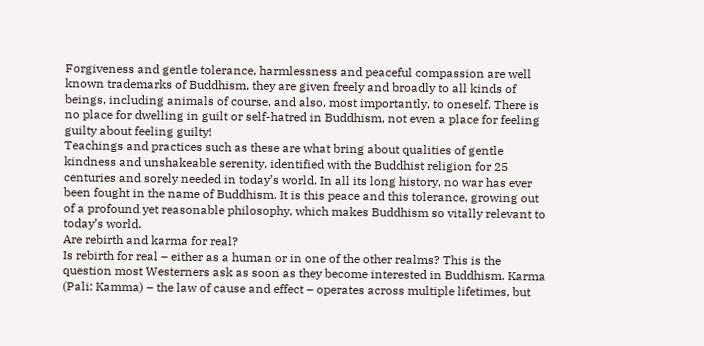Forgiveness and gentle tolerance, harmlessness and peaceful compassion are well known trademarks of Buddhism, they are given freely and broadly to all kinds of beings, including animals of course, and also, most importantly, to oneself. There is no place for dwelling in guilt or self-hatred in Buddhism, not even a place for feeling guilty about feeling guilty!
Teachings and practices such as these are what bring about qualities of gentle kindness and unshakeable serenity, identified with the Buddhist religion for 25 centuries and sorely needed in today’s world. In all its long history, no war has ever been fought in the name of Buddhism. It is this peace and this tolerance, growing out of a profound yet reasonable philosophy, which makes Buddhism so vitally relevant to today’s world.
Are rebirth and karma for real?
Is rebirth for real – either as a human or in one of the other realms? This is the question most Westerners ask as soon as they become interested in Buddhism. Karma (Pali: Kamma) – the law of cause and effect – operates across multiple lifetimes, but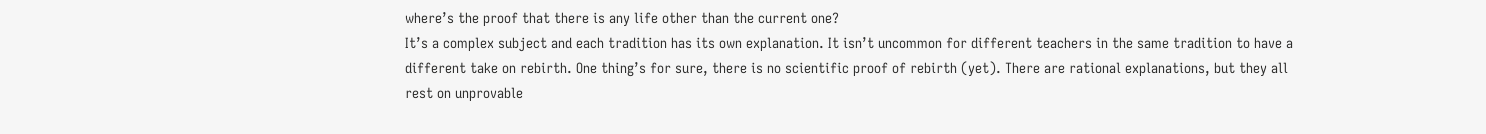where’s the proof that there is any life other than the current one?
It’s a complex subject and each tradition has its own explanation. It isn’t uncommon for different teachers in the same tradition to have a different take on rebirth. One thing’s for sure, there is no scientific proof of rebirth (yet). There are rational explanations, but they all rest on unprovable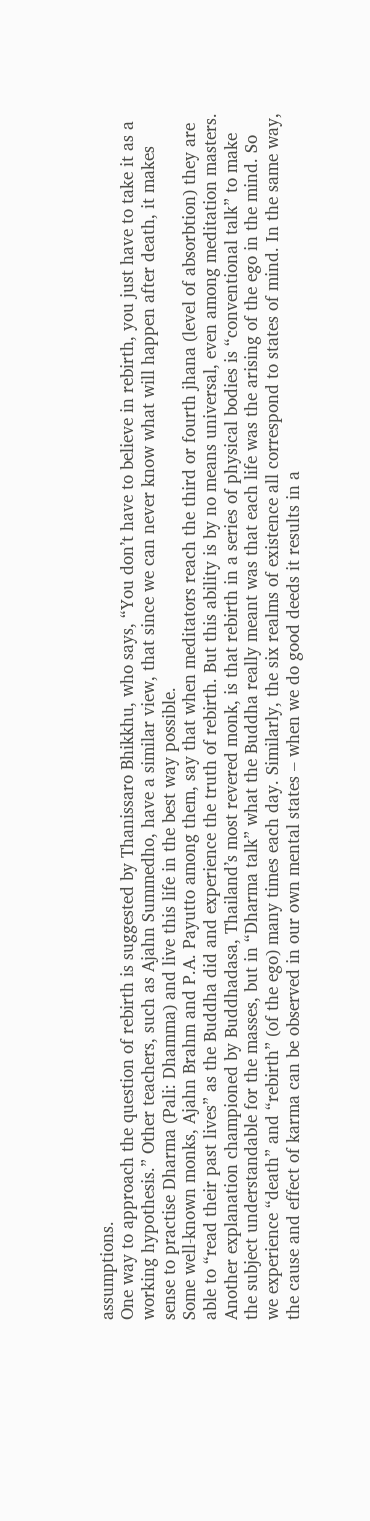assumptions.
One way to approach the question of rebirth is suggested by Thanissaro Bhikkhu, who says, “You don’t have to believe in rebirth, you just have to take it as a working hypothesis.” Other teachers, such as Ajahn Summedho, have a similar view, that since we can never know what will happen after death, it makes sense to practise Dharma (Pali: Dhamma) and live this life in the best way possible.
Some well-known monks, Ajahn Brahm and P.A. Payutto among them, say that when meditators reach the third or fourth jhana (level of absorbtion) they are able to “read their past lives” as the Buddha did and experience the truth of rebirth. But this ability is by no means universal, even among meditation masters.
Another explanation championed by Buddhadasa, Thailand’s most revered monk, is that rebirth in a series of physical bodies is “conventional talk” to make the subject understandable for the masses, but in “Dharma talk” what the Buddha really meant was that each life was the arising of the ego in the mind. So we experience “death” and “rebirth” (of the ego) many times each day. Similarly, the six realms of existence all correspond to states of mind. In the same way, the cause and effect of karma can be observed in our own mental states – when we do good deeds it results in a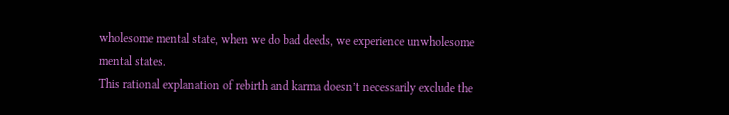wholesome mental state, when we do bad deeds, we experience unwholesome mental states.
This rational explanation of rebirth and karma doesn’t necessarily exclude the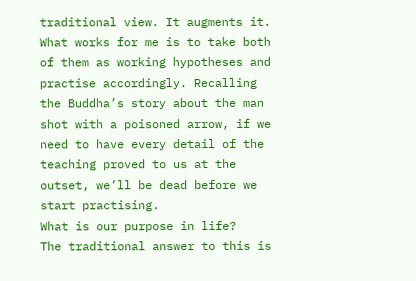traditional view. It augments it. What works for me is to take both of them as working hypotheses and practise accordingly. Recalling the Buddha’s story about the man shot with a poisoned arrow, if we need to have every detail of the teaching proved to us at the outset, we’ll be dead before we start practising.
What is our purpose in life?
The traditional answer to this is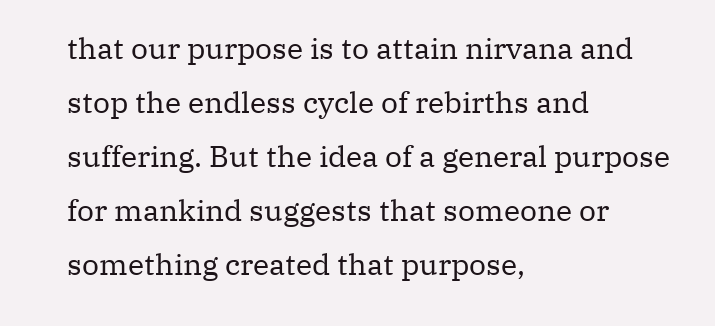that our purpose is to attain nirvana and stop the endless cycle of rebirths and suffering. But the idea of a general purpose for mankind suggests that someone or something created that purpose,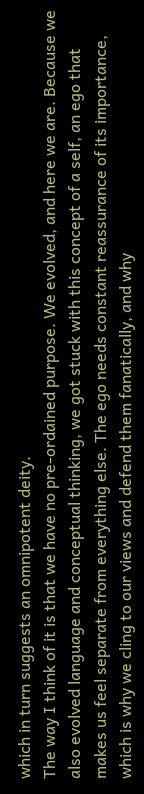which in turn suggests an omnipotent deity.
The way I think of it is that we have no pre-ordained purpose. We evolved, and here we are. Because we also evolved language and conceptual thinking, we got stuck with this concept of a self, an ego that makes us feel separate from everything else. The ego needs constant reassurance of its importance, which is why we cling to our views and defend them fanatically, and why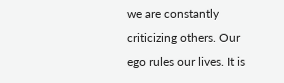we are constantly criticizing others. Our ego rules our lives. It is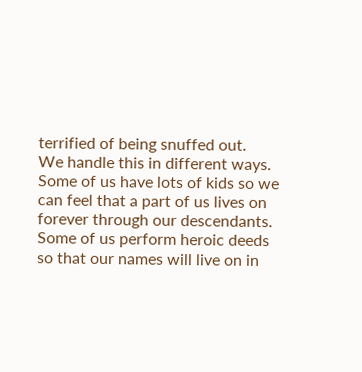terrified of being snuffed out.
We handle this in different ways. Some of us have lots of kids so we can feel that a part of us lives on forever through our descendants. Some of us perform heroic deeds so that our names will live on in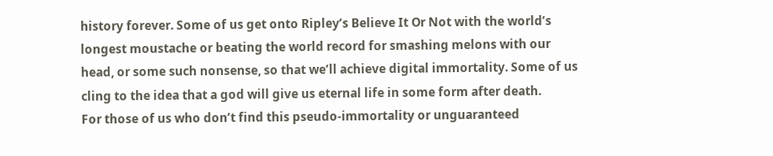history forever. Some of us get onto Ripley’s Believe It Or Not with the world’s longest moustache or beating the world record for smashing melons with our head, or some such nonsense, so that we’ll achieve digital immortality. Some of us cling to the idea that a god will give us eternal life in some form after death.
For those of us who don’t find this pseudo-immortality or unguaranteed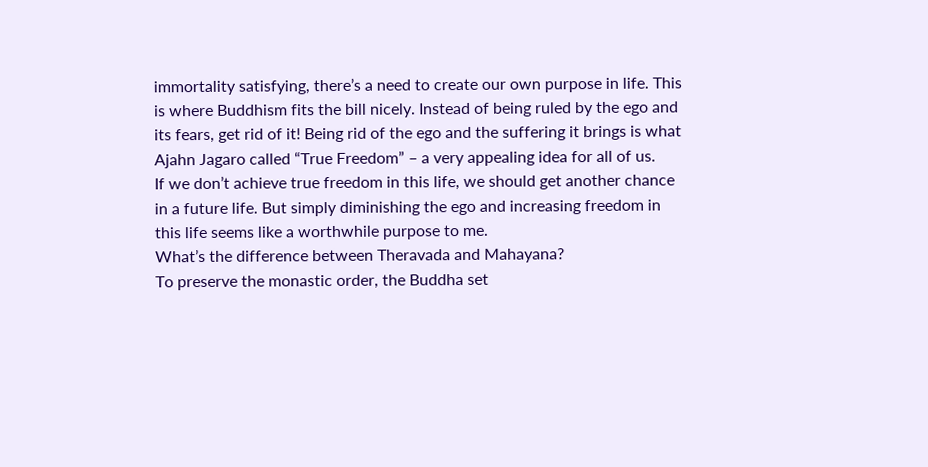immortality satisfying, there’s a need to create our own purpose in life. This is where Buddhism fits the bill nicely. Instead of being ruled by the ego and its fears, get rid of it! Being rid of the ego and the suffering it brings is what Ajahn Jagaro called “True Freedom” – a very appealing idea for all of us.
If we don’t achieve true freedom in this life, we should get another chance in a future life. But simply diminishing the ego and increasing freedom in this life seems like a worthwhile purpose to me.
What’s the difference between Theravada and Mahayana?
To preserve the monastic order, the Buddha set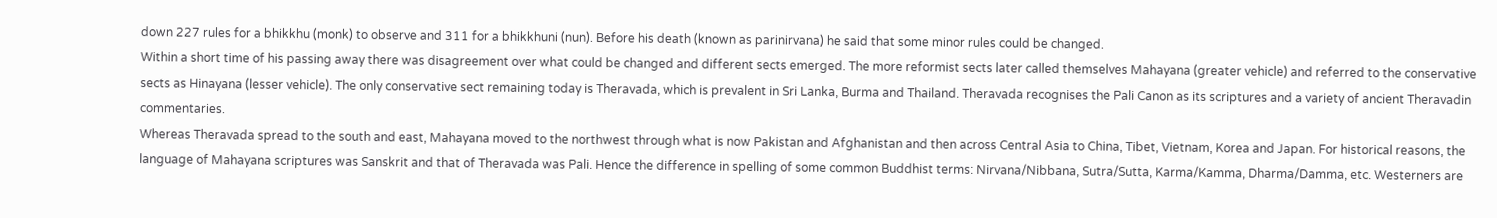down 227 rules for a bhikkhu (monk) to observe and 311 for a bhikkhuni (nun). Before his death (known as parinirvana) he said that some minor rules could be changed.
Within a short time of his passing away there was disagreement over what could be changed and different sects emerged. The more reformist sects later called themselves Mahayana (greater vehicle) and referred to the conservative sects as Hinayana (lesser vehicle). The only conservative sect remaining today is Theravada, which is prevalent in Sri Lanka, Burma and Thailand. Theravada recognises the Pali Canon as its scriptures and a variety of ancient Theravadin commentaries.
Whereas Theravada spread to the south and east, Mahayana moved to the northwest through what is now Pakistan and Afghanistan and then across Central Asia to China, Tibet, Vietnam, Korea and Japan. For historical reasons, the language of Mahayana scriptures was Sanskrit and that of Theravada was Pali. Hence the difference in spelling of some common Buddhist terms: Nirvana/Nibbana, Sutra/Sutta, Karma/Kamma, Dharma/Damma, etc. Westerners are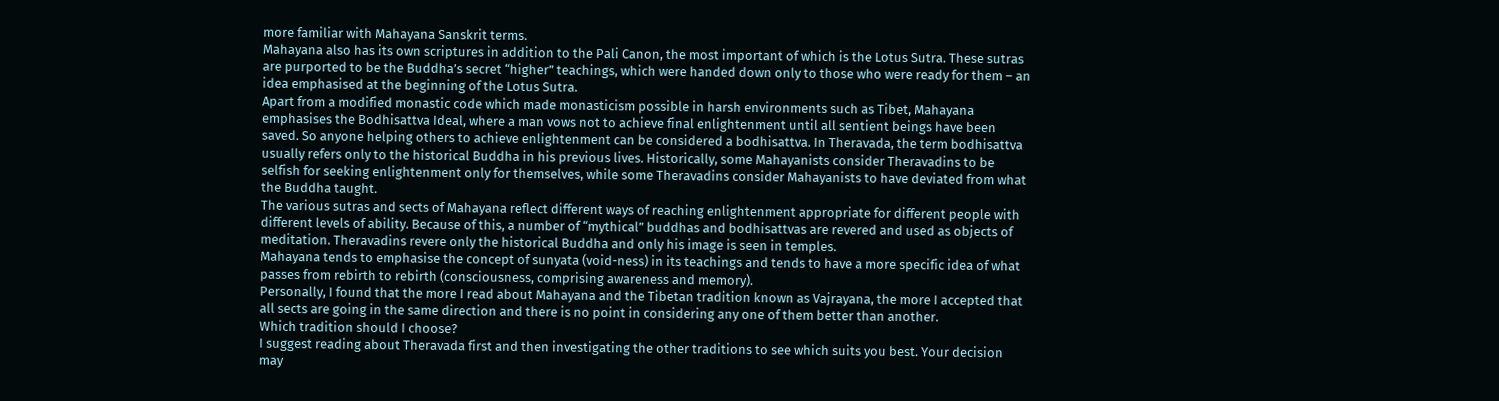more familiar with Mahayana Sanskrit terms.
Mahayana also has its own scriptures in addition to the Pali Canon, the most important of which is the Lotus Sutra. These sutras are purported to be the Buddha’s secret “higher” teachings, which were handed down only to those who were ready for them – an idea emphasised at the beginning of the Lotus Sutra.
Apart from a modified monastic code which made monasticism possible in harsh environments such as Tibet, Mahayana emphasises the Bodhisattva Ideal, where a man vows not to achieve final enlightenment until all sentient beings have been saved. So anyone helping others to achieve enlightenment can be considered a bodhisattva. In Theravada, the term bodhisattva usually refers only to the historical Buddha in his previous lives. Historically, some Mahayanists consider Theravadins to be selfish for seeking enlightenment only for themselves, while some Theravadins consider Mahayanists to have deviated from what the Buddha taught.
The various sutras and sects of Mahayana reflect different ways of reaching enlightenment appropriate for different people with different levels of ability. Because of this, a number of “mythical” buddhas and bodhisattvas are revered and used as objects of meditation. Theravadins revere only the historical Buddha and only his image is seen in temples.
Mahayana tends to emphasise the concept of sunyata (void-ness) in its teachings and tends to have a more specific idea of what passes from rebirth to rebirth (consciousness, comprising awareness and memory).
Personally, I found that the more I read about Mahayana and the Tibetan tradition known as Vajrayana, the more I accepted that all sects are going in the same direction and there is no point in considering any one of them better than another.
Which tradition should I choose?
I suggest reading about Theravada first and then investigating the other traditions to see which suits you best. Your decision may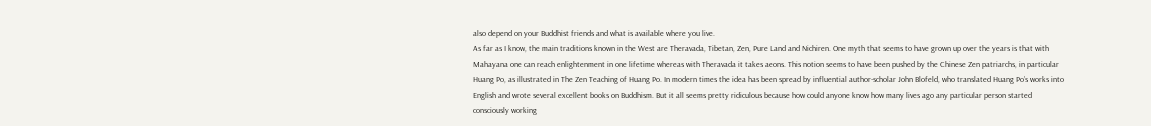also depend on your Buddhist friends and what is available where you live.
As far as I know, the main traditions known in the West are Theravada, Tibetan, Zen, Pure Land and Nichiren. One myth that seems to have grown up over the years is that with Mahayana one can reach enlightenment in one lifetime whereas with Theravada it takes aeons. This notion seems to have been pushed by the Chinese Zen patriarchs, in particular Huang Po, as illustrated in The Zen Teaching of Huang Po. In modern times the idea has been spread by influential author-scholar John Blofeld, who translated Huang Po’s works into English and wrote several excellent books on Buddhism. But it all seems pretty ridiculous because how could anyone know how many lives ago any particular person started consciously working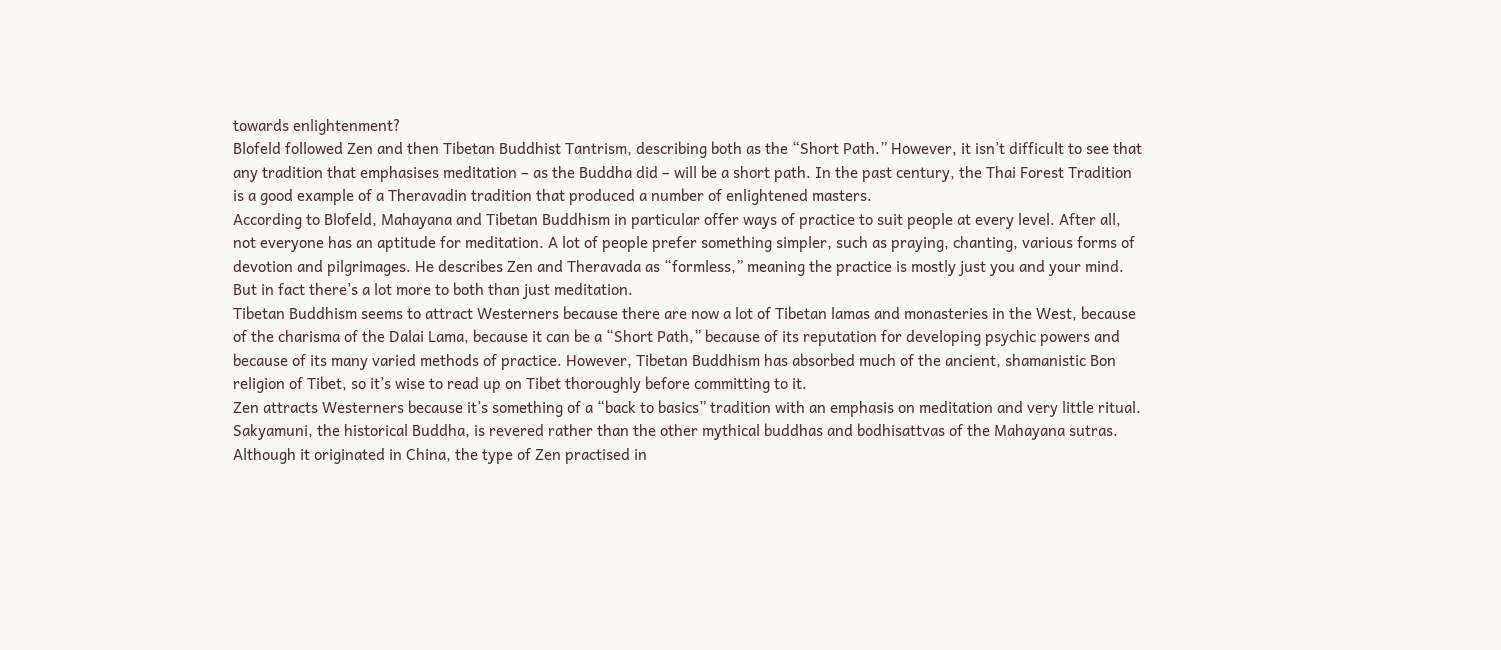towards enlightenment?
Blofeld followed Zen and then Tibetan Buddhist Tantrism, describing both as the “Short Path.” However, it isn’t difficult to see that any tradition that emphasises meditation – as the Buddha did – will be a short path. In the past century, the Thai Forest Tradition is a good example of a Theravadin tradition that produced a number of enlightened masters.
According to Blofeld, Mahayana and Tibetan Buddhism in particular offer ways of practice to suit people at every level. After all, not everyone has an aptitude for meditation. A lot of people prefer something simpler, such as praying, chanting, various forms of devotion and pilgrimages. He describes Zen and Theravada as “formless,” meaning the practice is mostly just you and your mind. But in fact there’s a lot more to both than just meditation.
Tibetan Buddhism seems to attract Westerners because there are now a lot of Tibetan lamas and monasteries in the West, because of the charisma of the Dalai Lama, because it can be a “Short Path,” because of its reputation for developing psychic powers and because of its many varied methods of practice. However, Tibetan Buddhism has absorbed much of the ancient, shamanistic Bon religion of Tibet, so it’s wise to read up on Tibet thoroughly before committing to it.
Zen attracts Westerners because it’s something of a “back to basics” tradition with an emphasis on meditation and very little ritual. Sakyamuni, the historical Buddha, is revered rather than the other mythical buddhas and bodhisattvas of the Mahayana sutras. Although it originated in China, the type of Zen practised in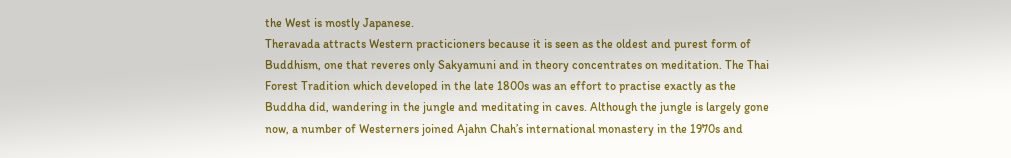the West is mostly Japanese.
Theravada attracts Western practicioners because it is seen as the oldest and purest form of Buddhism, one that reveres only Sakyamuni and in theory concentrates on meditation. The Thai Forest Tradition which developed in the late 1800s was an effort to practise exactly as the Buddha did, wandering in the jungle and meditating in caves. Although the jungle is largely gone now, a number of Westerners joined Ajahn Chah’s international monastery in the 1970s and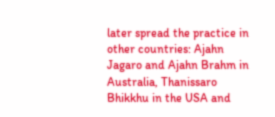later spread the practice in other countries: Ajahn Jagaro and Ajahn Brahm in Australia, Thanissaro Bhikkhu in the USA and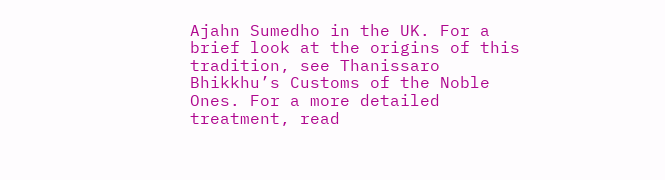Ajahn Sumedho in the UK. For a brief look at the origins of this tradition, see Thanissaro Bhikkhu’s Customs of the Noble Ones. For a more detailed treatment, read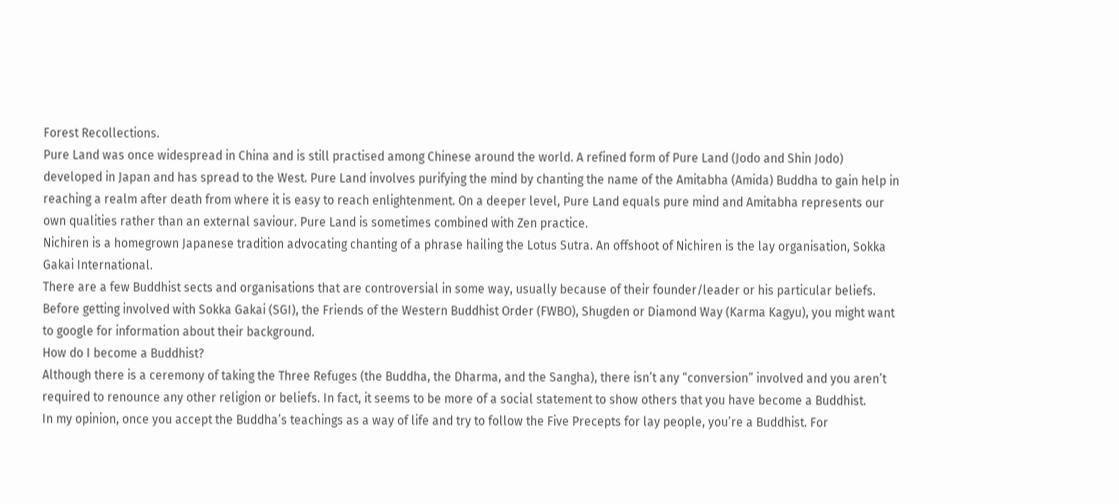Forest Recollections.
Pure Land was once widespread in China and is still practised among Chinese around the world. A refined form of Pure Land (Jodo and Shin Jodo) developed in Japan and has spread to the West. Pure Land involves purifying the mind by chanting the name of the Amitabha (Amida) Buddha to gain help in reaching a realm after death from where it is easy to reach enlightenment. On a deeper level, Pure Land equals pure mind and Amitabha represents our own qualities rather than an external saviour. Pure Land is sometimes combined with Zen practice.
Nichiren is a homegrown Japanese tradition advocating chanting of a phrase hailing the Lotus Sutra. An offshoot of Nichiren is the lay organisation, Sokka Gakai International.
There are a few Buddhist sects and organisations that are controversial in some way, usually because of their founder/leader or his particular beliefs. Before getting involved with Sokka Gakai (SGI), the Friends of the Western Buddhist Order (FWBO), Shugden or Diamond Way (Karma Kagyu), you might want to google for information about their background.
How do I become a Buddhist?
Although there is a ceremony of taking the Three Refuges (the Buddha, the Dharma, and the Sangha), there isn’t any “conversion” involved and you aren’t required to renounce any other religion or beliefs. In fact, it seems to be more of a social statement to show others that you have become a Buddhist.
In my opinion, once you accept the Buddha’s teachings as a way of life and try to follow the Five Precepts for lay people, you’re a Buddhist. For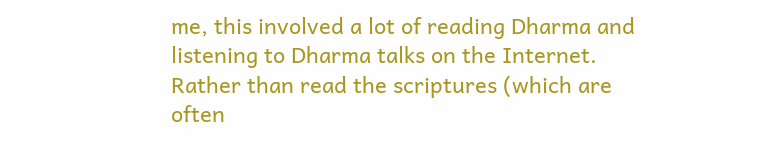me, this involved a lot of reading Dharma and listening to Dharma talks on the Internet. Rather than read the scriptures (which are often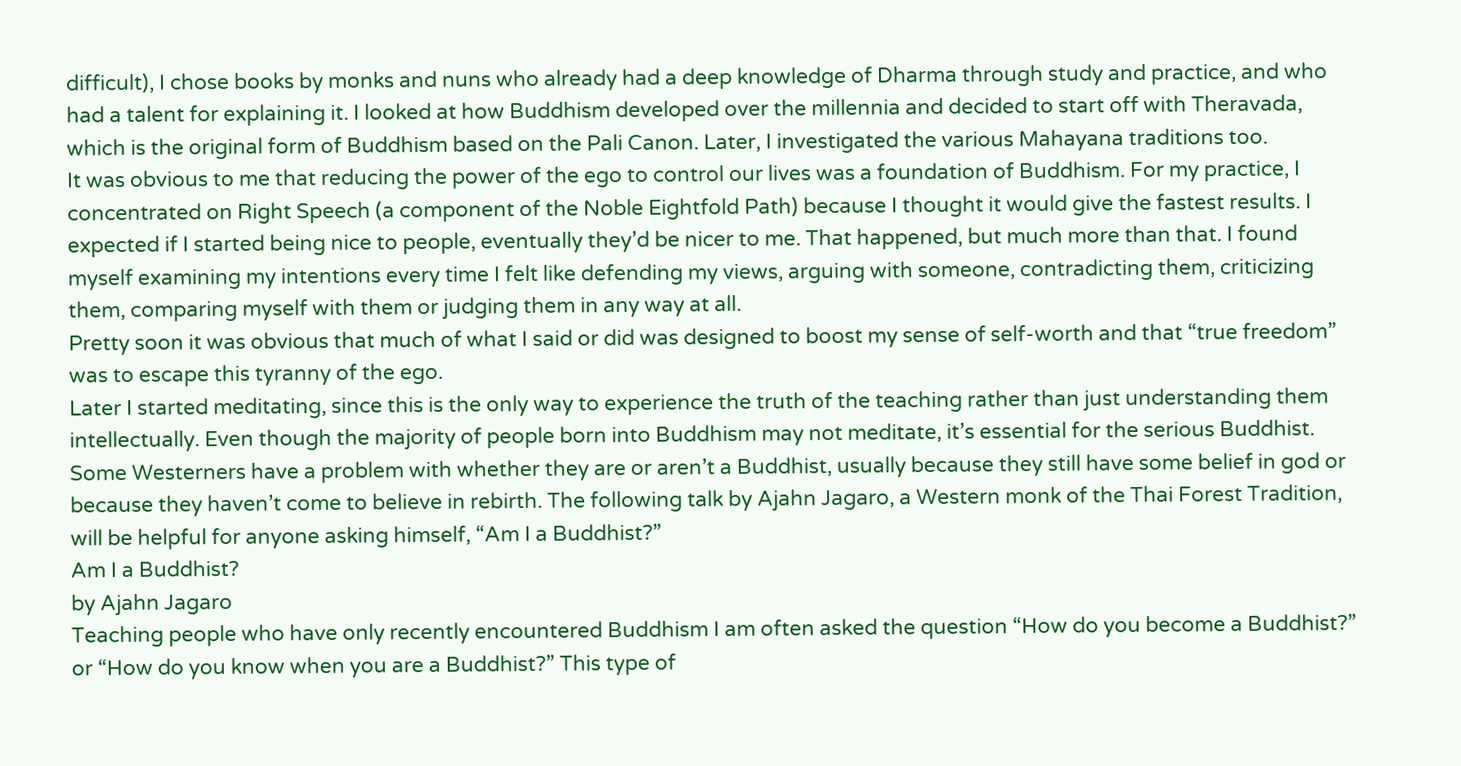difficult), I chose books by monks and nuns who already had a deep knowledge of Dharma through study and practice, and who had a talent for explaining it. I looked at how Buddhism developed over the millennia and decided to start off with Theravada, which is the original form of Buddhism based on the Pali Canon. Later, I investigated the various Mahayana traditions too.
It was obvious to me that reducing the power of the ego to control our lives was a foundation of Buddhism. For my practice, I concentrated on Right Speech (a component of the Noble Eightfold Path) because I thought it would give the fastest results. I expected if I started being nice to people, eventually they’d be nicer to me. That happened, but much more than that. I found myself examining my intentions every time I felt like defending my views, arguing with someone, contradicting them, criticizing them, comparing myself with them or judging them in any way at all.
Pretty soon it was obvious that much of what I said or did was designed to boost my sense of self-worth and that “true freedom” was to escape this tyranny of the ego.
Later I started meditating, since this is the only way to experience the truth of the teaching rather than just understanding them intellectually. Even though the majority of people born into Buddhism may not meditate, it’s essential for the serious Buddhist.
Some Westerners have a problem with whether they are or aren’t a Buddhist, usually because they still have some belief in god or because they haven’t come to believe in rebirth. The following talk by Ajahn Jagaro, a Western monk of the Thai Forest Tradition, will be helpful for anyone asking himself, “Am I a Buddhist?”
Am I a Buddhist?
by Ajahn Jagaro
Teaching people who have only recently encountered Buddhism I am often asked the question “How do you become a Buddhist?” or “How do you know when you are a Buddhist?” This type of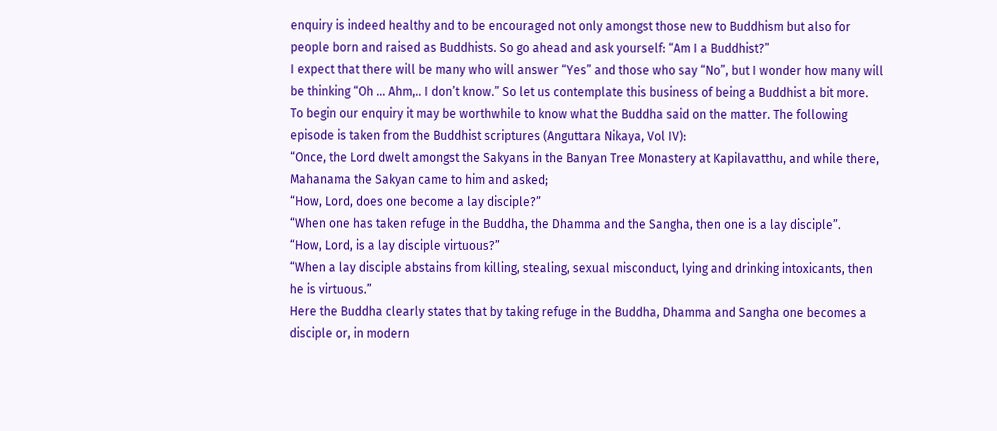enquiry is indeed healthy and to be encouraged not only amongst those new to Buddhism but also for people born and raised as Buddhists. So go ahead and ask yourself: “Am I a Buddhist?”
I expect that there will be many who will answer “Yes” and those who say “No”, but I wonder how many will be thinking “Oh … Ahm,.. I don’t know.” So let us contemplate this business of being a Buddhist a bit more.
To begin our enquiry it may be worthwhile to know what the Buddha said on the matter. The following episode is taken from the Buddhist scriptures (Anguttara Nikaya, Vol IV):
“Once, the Lord dwelt amongst the Sakyans in the Banyan Tree Monastery at Kapilavatthu, and while there, Mahanama the Sakyan came to him and asked;
“How, Lord, does one become a lay disciple?”
“When one has taken refuge in the Buddha, the Dhamma and the Sangha, then one is a lay disciple”.
“How, Lord, is a lay disciple virtuous?”
“When a lay disciple abstains from killing, stealing, sexual misconduct, lying and drinking intoxicants, then he is virtuous.”
Here the Buddha clearly states that by taking refuge in the Buddha, Dhamma and Sangha one becomes a disciple or, in modern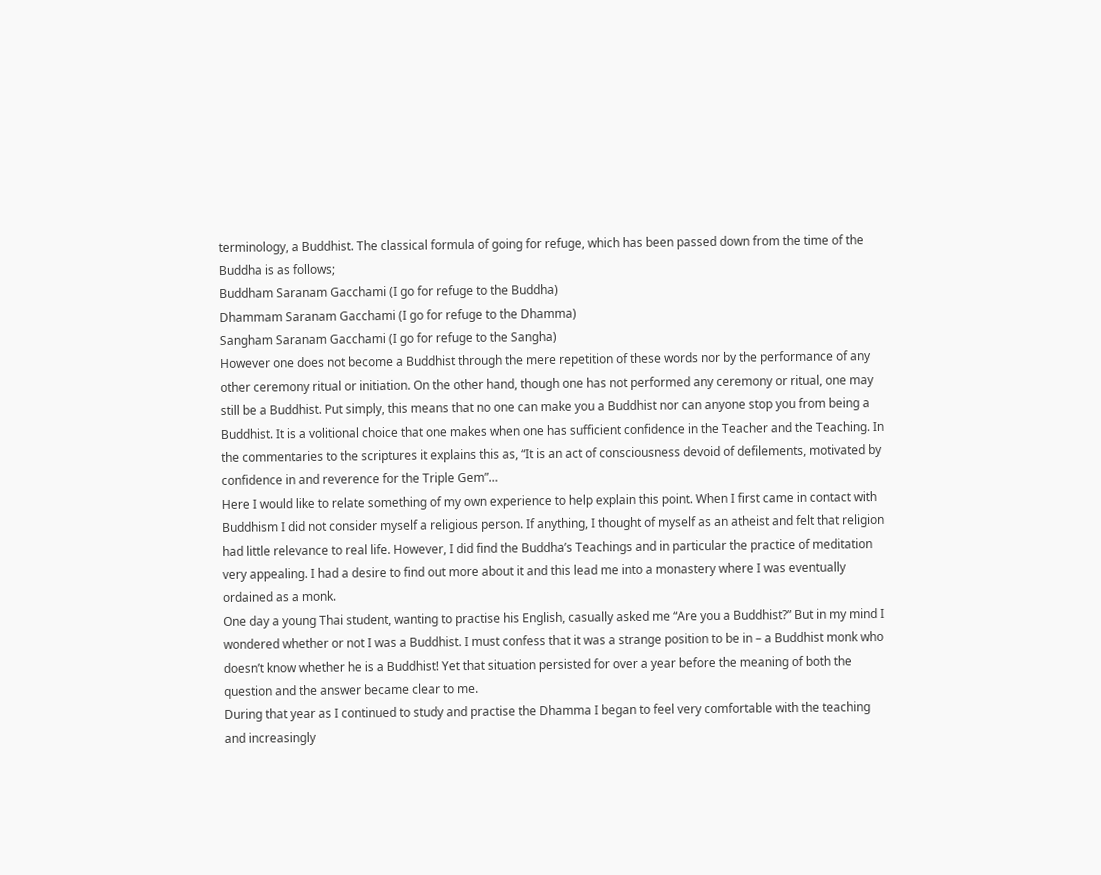terminology, a Buddhist. The classical formula of going for refuge, which has been passed down from the time of the Buddha is as follows;
Buddham Saranam Gacchami (I go for refuge to the Buddha)
Dhammam Saranam Gacchami (I go for refuge to the Dhamma)
Sangham Saranam Gacchami (I go for refuge to the Sangha)
However one does not become a Buddhist through the mere repetition of these words nor by the performance of any other ceremony ritual or initiation. On the other hand, though one has not performed any ceremony or ritual, one may still be a Buddhist. Put simply, this means that no one can make you a Buddhist nor can anyone stop you from being a Buddhist. It is a volitional choice that one makes when one has sufficient confidence in the Teacher and the Teaching. In the commentaries to the scriptures it explains this as, “It is an act of consciousness devoid of defilements, motivated by confidence in and reverence for the Triple Gem”…
Here I would like to relate something of my own experience to help explain this point. When I first came in contact with Buddhism I did not consider myself a religious person. If anything, I thought of myself as an atheist and felt that religion had little relevance to real life. However, I did find the Buddha’s Teachings and in particular the practice of meditation very appealing. I had a desire to find out more about it and this lead me into a monastery where I was eventually ordained as a monk.
One day a young Thai student, wanting to practise his English, casually asked me “Are you a Buddhist?” But in my mind I wondered whether or not I was a Buddhist. I must confess that it was a strange position to be in – a Buddhist monk who doesn’t know whether he is a Buddhist! Yet that situation persisted for over a year before the meaning of both the question and the answer became clear to me.
During that year as I continued to study and practise the Dhamma I began to feel very comfortable with the teaching and increasingly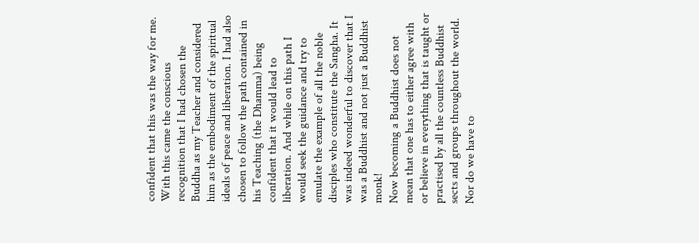confident that this was the way for me. With this came the conscious recognition that I had chosen the Buddha as my Teacher and considered him as the embodiment of the spiritual ideals of peace and liberation. I had also chosen to follow the path contained in his Teaching (the Dhamma) being confident that it would lead to liberation. And while on this path I would seek the guidance and try to emulate the example of all the noble disciples who constitute the Sangha. It was indeed wonderful to discover that I was a Buddhist and not just a Buddhist monk!
Now becoming a Buddhist does not mean that one has to either agree with or believe in everything that is taught or practised by all the countless Buddhist sects and groups throughout the world. Nor do we have to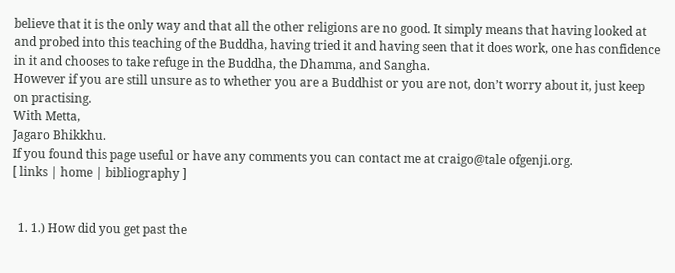believe that it is the only way and that all the other religions are no good. It simply means that having looked at and probed into this teaching of the Buddha, having tried it and having seen that it does work, one has confidence in it and chooses to take refuge in the Buddha, the Dhamma, and Sangha.
However if you are still unsure as to whether you are a Buddhist or you are not, don’t worry about it, just keep on practising.
With Metta,
Jagaro Bhikkhu.
If you found this page useful or have any comments you can contact me at craigo@tale ofgenji.org.
[ links | home | bibliography ]


  1. 1.) How did you get past the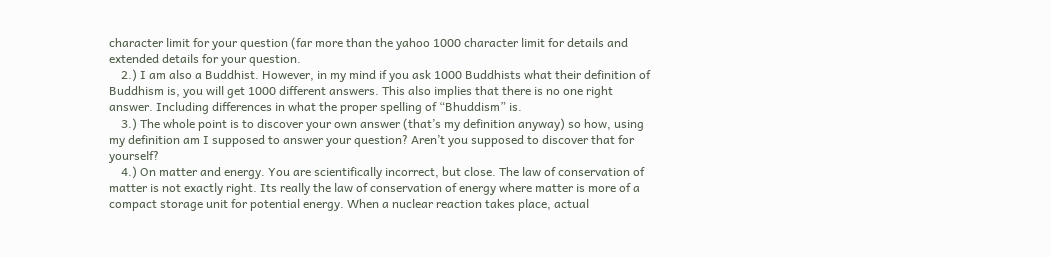character limit for your question (far more than the yahoo 1000 character limit for details and extended details for your question.
    2.) I am also a Buddhist. However, in my mind if you ask 1000 Buddhists what their definition of Buddhism is, you will get 1000 different answers. This also implies that there is no one right answer. Including differences in what the proper spelling of “Bhuddism” is.
    3.) The whole point is to discover your own answer (that’s my definition anyway) so how, using my definition am I supposed to answer your question? Aren’t you supposed to discover that for yourself?
    4.) On matter and energy. You are scientifically incorrect, but close. The law of conservation of matter is not exactly right. Its really the law of conservation of energy where matter is more of a compact storage unit for potential energy. When a nuclear reaction takes place, actual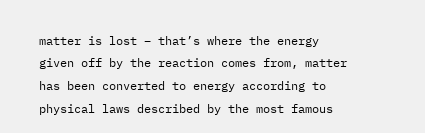matter is lost – that’s where the energy given off by the reaction comes from, matter has been converted to energy according to physical laws described by the most famous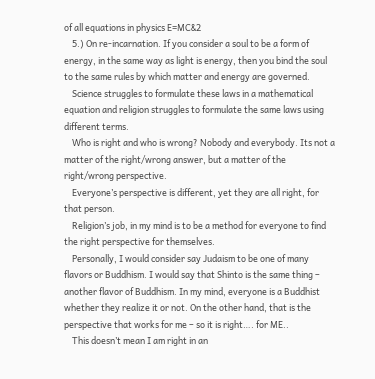of all equations in physics E=MC&2
    5.) On re-incarnation. If you consider a soul to be a form of energy, in the same way as light is energy, then you bind the soul to the same rules by which matter and energy are governed.
    Science struggles to formulate these laws in a mathematical equation and religion struggles to formulate the same laws using different terms.
    Who is right and who is wrong? Nobody and everybody. Its not a matter of the right/wrong answer, but a matter of the right/wrong perspective.
    Everyone’s perspective is different, yet they are all right, for that person.
    Religion’s job, in my mind is to be a method for everyone to find the right perspective for themselves.
    Personally, I would consider say Judaism to be one of many flavors or Buddhism. I would say that Shinto is the same thing – another flavor of Buddhism. In my mind, everyone is a Buddhist whether they realize it or not. On the other hand, that is the perspective that works for me – so it is right…. for ME..
    This doesn’t mean I am right in an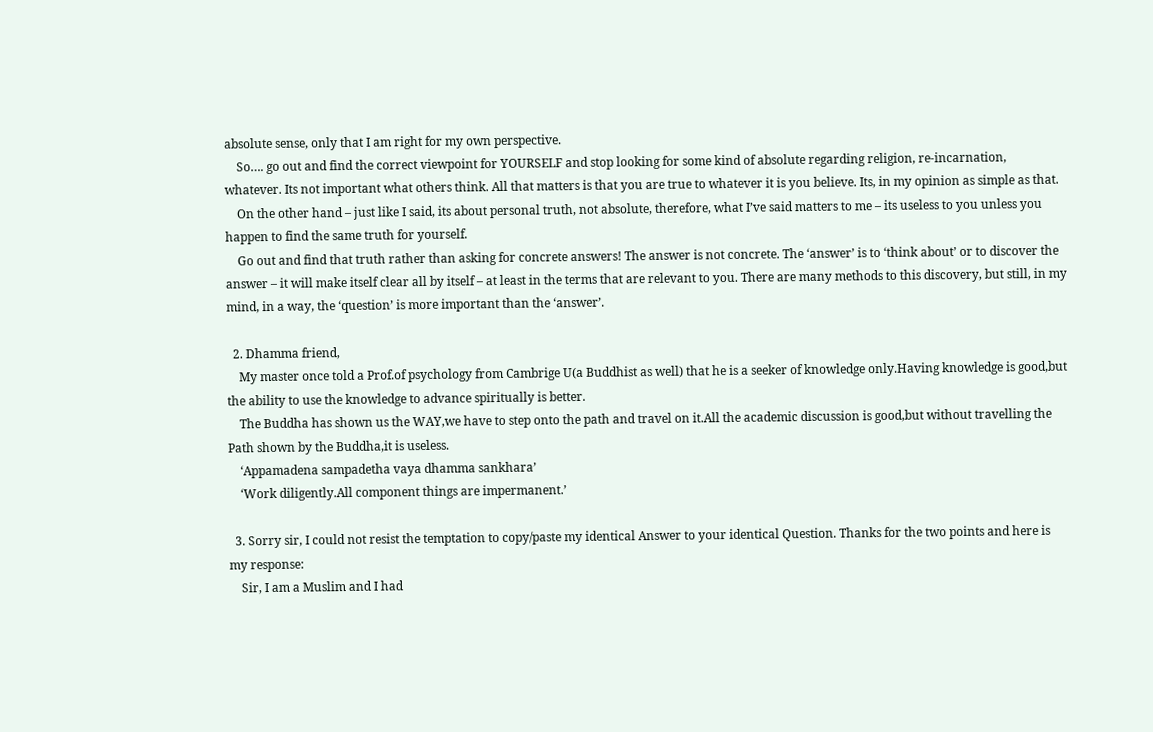absolute sense, only that I am right for my own perspective.
    So…. go out and find the correct viewpoint for YOURSELF and stop looking for some kind of absolute regarding religion, re-incarnation, whatever. Its not important what others think. All that matters is that you are true to whatever it is you believe. Its, in my opinion as simple as that.
    On the other hand – just like I said, its about personal truth, not absolute, therefore, what I’ve said matters to me – its useless to you unless you happen to find the same truth for yourself.
    Go out and find that truth rather than asking for concrete answers! The answer is not concrete. The ‘answer’ is to ‘think about’ or to discover the answer – it will make itself clear all by itself – at least in the terms that are relevant to you. There are many methods to this discovery, but still, in my mind, in a way, the ‘question’ is more important than the ‘answer’.

  2. Dhamma friend,
    My master once told a Prof.of psychology from Cambrige U(a Buddhist as well) that he is a seeker of knowledge only.Having knowledge is good,but the ability to use the knowledge to advance spiritually is better.
    The Buddha has shown us the WAY,we have to step onto the path and travel on it.All the academic discussion is good,but without travelling the Path shown by the Buddha,it is useless.
    ‘Appamadena sampadetha vaya dhamma sankhara’
    ‘Work diligently.All component things are impermanent.’

  3. Sorry sir, I could not resist the temptation to copy/paste my identical Answer to your identical Question. Thanks for the two points and here is my response:
    Sir, I am a Muslim and I had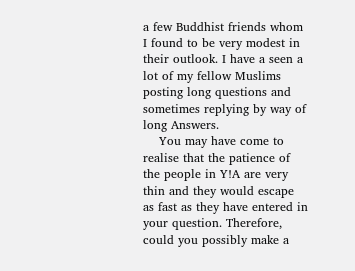a few Buddhist friends whom I found to be very modest in their outlook. I have a seen a lot of my fellow Muslims posting long questions and sometimes replying by way of long Answers.
    You may have come to realise that the patience of the people in Y!A are very thin and they would escape as fast as they have entered in your question. Therefore, could you possibly make a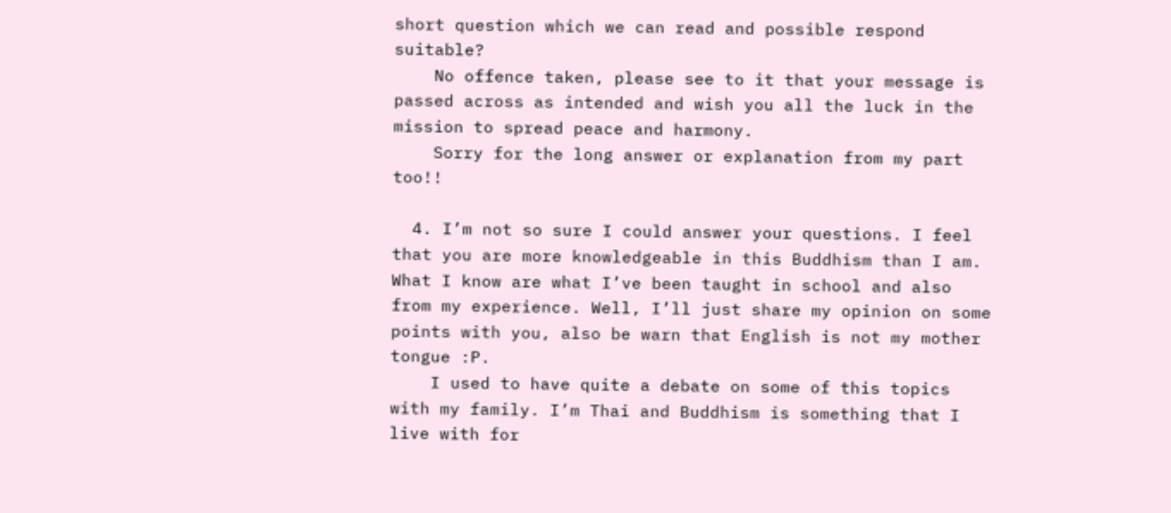short question which we can read and possible respond suitable?
    No offence taken, please see to it that your message is passed across as intended and wish you all the luck in the mission to spread peace and harmony.
    Sorry for the long answer or explanation from my part too!!

  4. I’m not so sure I could answer your questions. I feel that you are more knowledgeable in this Buddhism than I am. What I know are what I’ve been taught in school and also from my experience. Well, I’ll just share my opinion on some points with you, also be warn that English is not my mother tongue :P.
    I used to have quite a debate on some of this topics with my family. I’m Thai and Buddhism is something that I live with for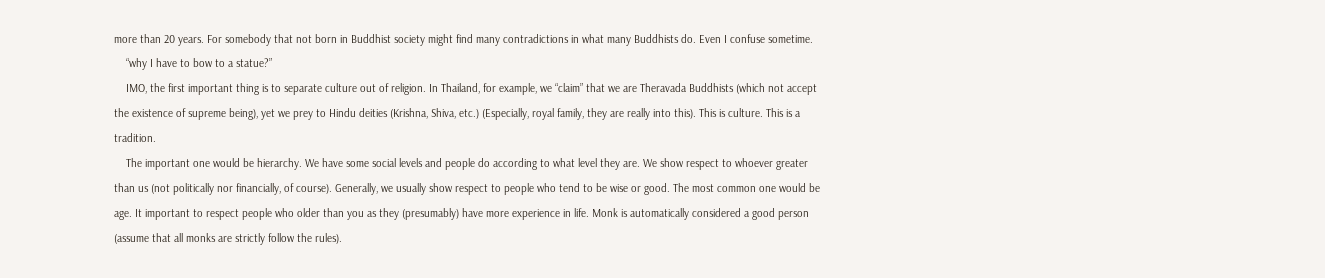more than 20 years. For somebody that not born in Buddhist society might find many contradictions in what many Buddhists do. Even I confuse sometime.
    “why I have to bow to a statue?”
    IMO, the first important thing is to separate culture out of religion. In Thailand, for example, we “claim” that we are Theravada Buddhists (which not accept the existence of supreme being), yet we prey to Hindu deities (Krishna, Shiva, etc.) (Especially, royal family, they are really into this). This is culture. This is a tradition.
    The important one would be hierarchy. We have some social levels and people do according to what level they are. We show respect to whoever greater than us (not politically nor financially, of course). Generally, we usually show respect to people who tend to be wise or good. The most common one would be age. It important to respect people who older than you as they (presumably) have more experience in life. Monk is automatically considered a good person (assume that all monks are strictly follow the rules).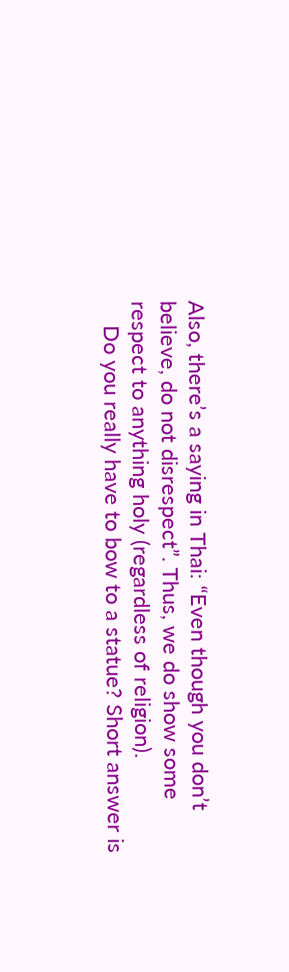Also, there’s a saying in Thai: “Even though you don’t believe, do not disrespect”. Thus, we do show some respect to anything holy (regardless of religion).
    Do you really have to bow to a statue? Short answer is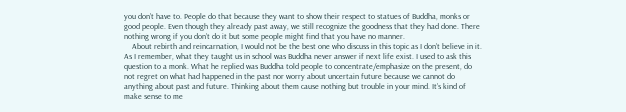you don’t have to. People do that because they want to show their respect to statues of Buddha, monks or good people. Even though they already past away, we still recognize the goodness that they had done. There nothing wrong if you don’t do it but some people might find that you have no manner.
    About rebirth and reincarnation, I would not be the best one who discuss in this topic as I don’t believe in it. As I remember, what they taught us in school was Buddha never answer if next life exist. I used to ask this question to a monk. What he replied was Buddha told people to concentrate/emphasize on the present, do not regret on what had happened in the past nor worry about uncertain future because we cannot do anything about past and future. Thinking about them cause nothing but trouble in your mind. It’s kind of make sense to me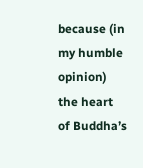because (in my humble opinion) the heart of Buddha’s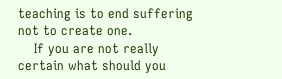teaching is to end suffering not to create one.
    If you are not really certain what should you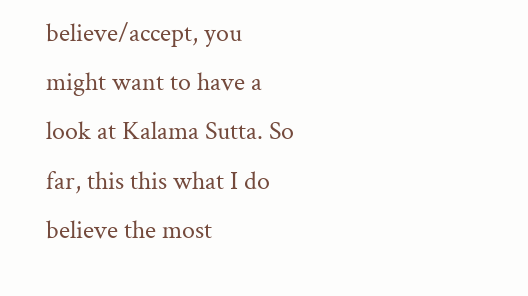believe/accept, you might want to have a look at Kalama Sutta. So far, this this what I do believe the most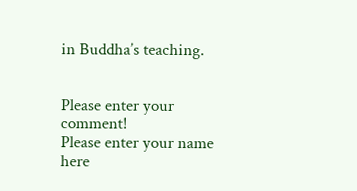in Buddha’s teaching.


Please enter your comment!
Please enter your name here